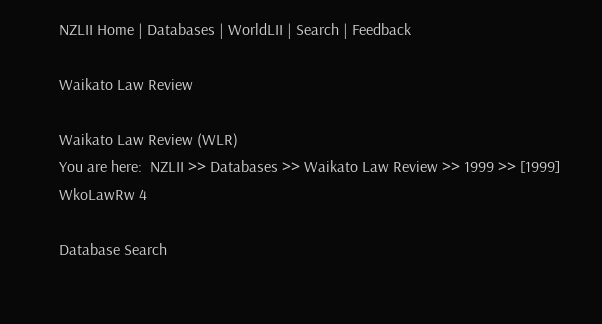NZLII Home | Databases | WorldLII | Search | Feedback

Waikato Law Review

Waikato Law Review (WLR)
You are here:  NZLII >> Databases >> Waikato Law Review >> 1999 >> [1999] WkoLawRw 4

Database Search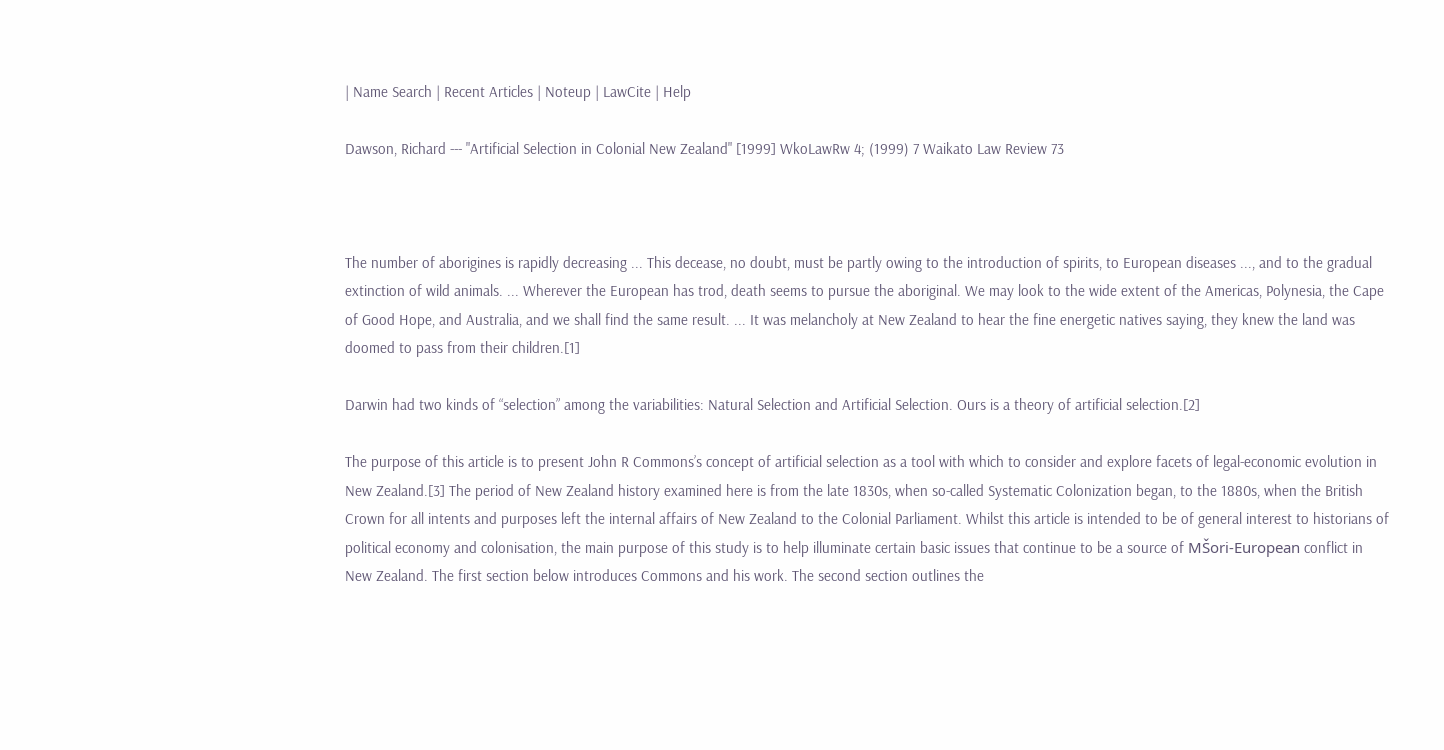| Name Search | Recent Articles | Noteup | LawCite | Help

Dawson, Richard --- "Artificial Selection in Colonial New Zealand" [1999] WkoLawRw 4; (1999) 7 Waikato Law Review 73



The number of aborigines is rapidly decreasing ... This decease, no doubt, must be partly owing to the introduction of spirits, to European diseases ..., and to the gradual extinction of wild animals. ... Wherever the European has trod, death seems to pursue the aboriginal. We may look to the wide extent of the Americas, Polynesia, the Cape of Good Hope, and Australia, and we shall find the same result. ... It was melancholy at New Zealand to hear the fine energetic natives saying, they knew the land was doomed to pass from their children.[1]

Darwin had two kinds of “selection” among the variabilities: Natural Selection and Artificial Selection. Ours is a theory of artificial selection.[2]

The purpose of this article is to present John R Commons’s concept of artificial selection as a tool with which to consider and explore facets of legal-economic evolution in New Zealand.[3] The period of New Zealand history examined here is from the late 1830s, when so-called Systematic Colonization began, to the 1880s, when the British Crown for all intents and purposes left the internal affairs of New Zealand to the Colonial Parliament. Whilst this article is intended to be of general interest to historians of political economy and colonisation, the main purpose of this study is to help illuminate certain basic issues that continue to be a source of MŠori-European conflict in New Zealand. The first section below introduces Commons and his work. The second section outlines the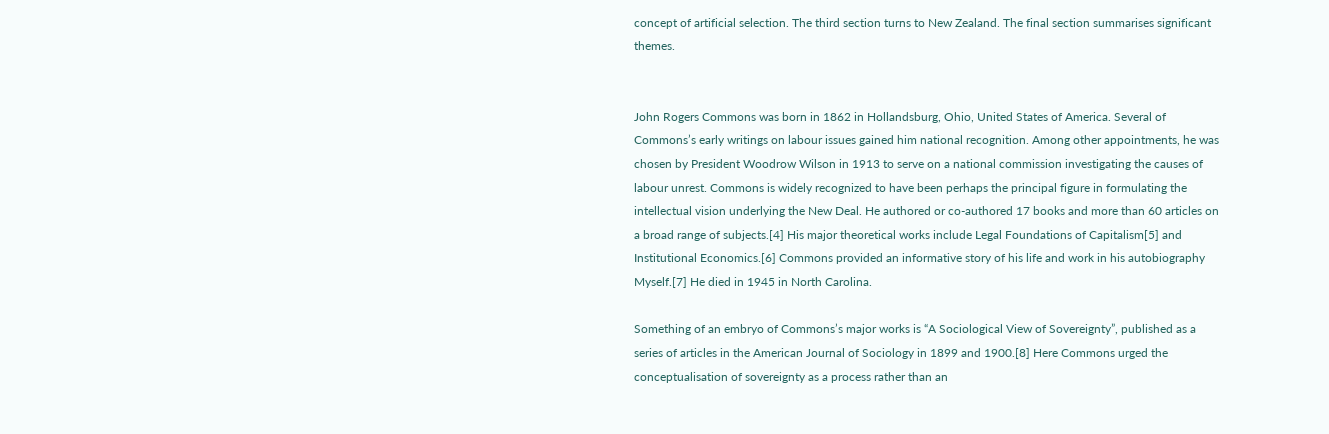concept of artificial selection. The third section turns to New Zealand. The final section summarises significant themes.


John Rogers Commons was born in 1862 in Hollandsburg, Ohio, United States of America. Several of Commons’s early writings on labour issues gained him national recognition. Among other appointments, he was chosen by President Woodrow Wilson in 1913 to serve on a national commission investigating the causes of labour unrest. Commons is widely recognized to have been perhaps the principal figure in formulating the intellectual vision underlying the New Deal. He authored or co-authored 17 books and more than 60 articles on a broad range of subjects.[4] His major theoretical works include Legal Foundations of Capitalism[5] and Institutional Economics.[6] Commons provided an informative story of his life and work in his autobiography Myself.[7] He died in 1945 in North Carolina.

Something of an embryo of Commons’s major works is “A Sociological View of Sovereignty”, published as a series of articles in the American Journal of Sociology in 1899 and 1900.[8] Here Commons urged the conceptualisation of sovereignty as a process rather than an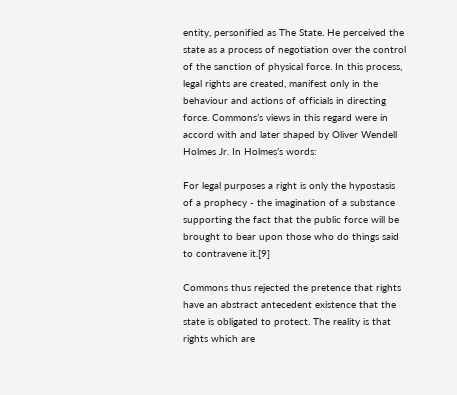entity, personified as The State. He perceived the state as a process of negotiation over the control of the sanction of physical force. In this process, legal rights are created, manifest only in the behaviour and actions of officials in directing force. Commons’s views in this regard were in accord with and later shaped by Oliver Wendell Holmes Jr. In Holmes’s words:

For legal purposes a right is only the hypostasis of a prophecy - the imagination of a substance supporting the fact that the public force will be brought to bear upon those who do things said to contravene it.[9]

Commons thus rejected the pretence that rights have an abstract antecedent existence that the state is obligated to protect. The reality is that rights which are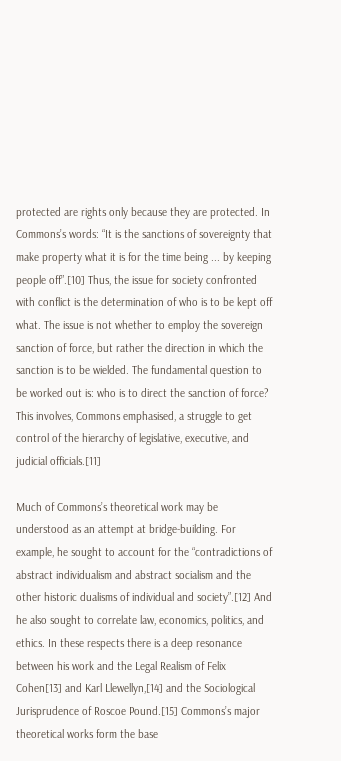protected are rights only because they are protected. In Commons’s words: “It is the sanctions of sovereignty that make property what it is for the time being ... by keeping people off”.[10] Thus, the issue for society confronted with conflict is the determination of who is to be kept off what. The issue is not whether to employ the sovereign sanction of force, but rather the direction in which the sanction is to be wielded. The fundamental question to be worked out is: who is to direct the sanction of force? This involves, Commons emphasised, a struggle to get control of the hierarchy of legislative, executive, and judicial officials.[11]

Much of Commons’s theoretical work may be understood as an attempt at bridge-building. For example, he sought to account for the “contradictions of abstract individualism and abstract socialism and the other historic dualisms of individual and society”.[12] And he also sought to correlate law, economics, politics, and ethics. In these respects there is a deep resonance between his work and the Legal Realism of Felix Cohen[13] and Karl Llewellyn,[14] and the Sociological Jurisprudence of Roscoe Pound.[15] Commons’s major theoretical works form the base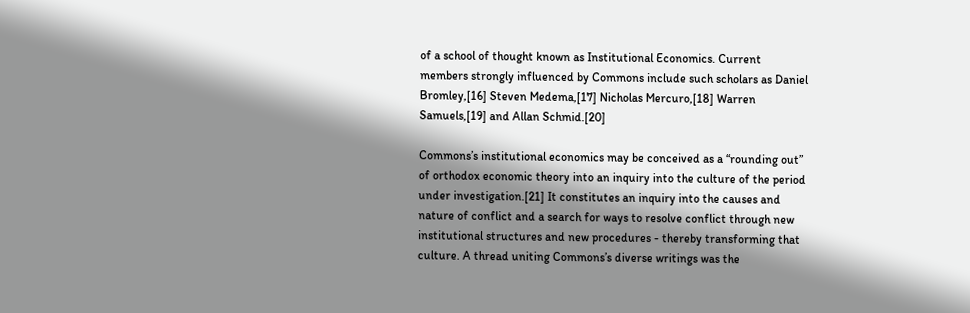of a school of thought known as Institutional Economics. Current members strongly influenced by Commons include such scholars as Daniel Bromley,[16] Steven Medema,[17] Nicholas Mercuro,[18] Warren Samuels,[19] and Allan Schmid.[20]

Commons’s institutional economics may be conceived as a “rounding out” of orthodox economic theory into an inquiry into the culture of the period under investigation.[21] It constitutes an inquiry into the causes and nature of conflict and a search for ways to resolve conflict through new institutional structures and new procedures - thereby transforming that culture. A thread uniting Commons’s diverse writings was the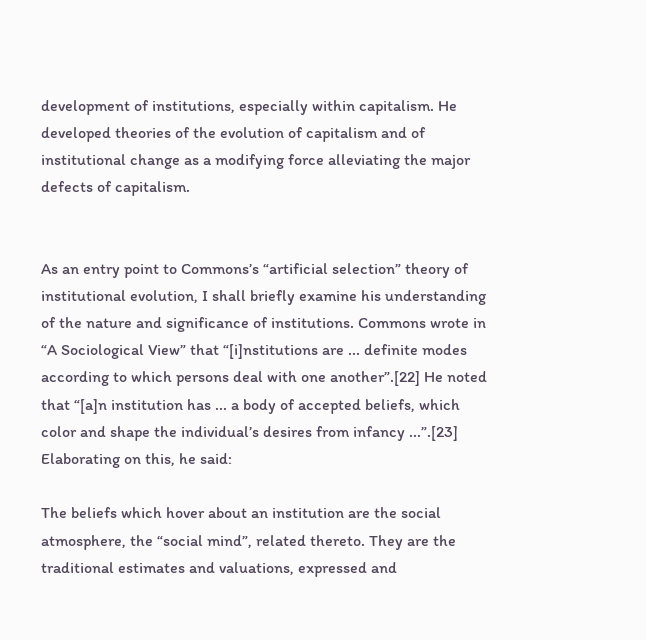development of institutions, especially within capitalism. He developed theories of the evolution of capitalism and of institutional change as a modifying force alleviating the major defects of capitalism.


As an entry point to Commons’s “artificial selection” theory of institutional evolution, I shall briefly examine his understanding of the nature and significance of institutions. Commons wrote in “A Sociological View” that “[i]nstitutions are ... definite modes according to which persons deal with one another”.[22] He noted that “[a]n institution has ... a body of accepted beliefs, which color and shape the individual’s desires from infancy ...”.[23] Elaborating on this, he said:

The beliefs which hover about an institution are the social atmosphere, the “social mind”, related thereto. They are the traditional estimates and valuations, expressed and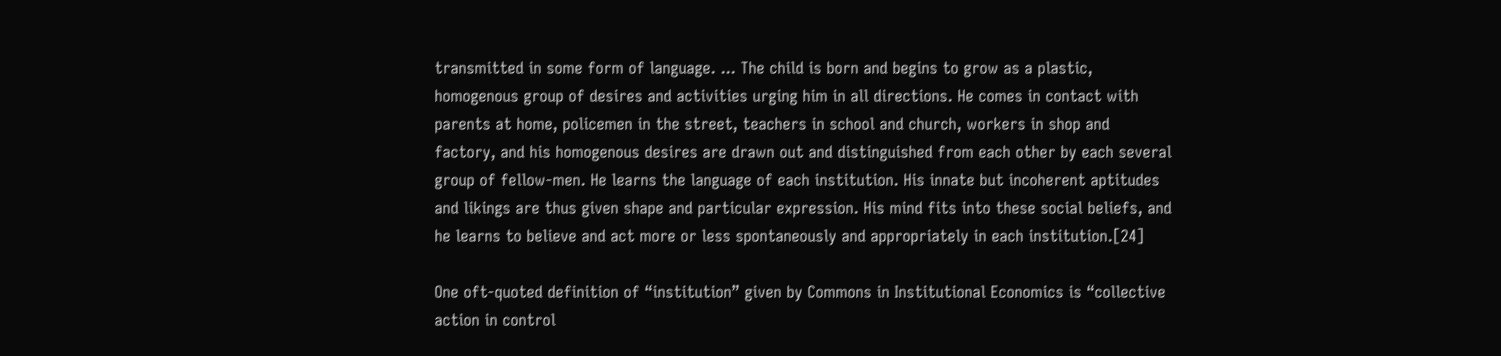transmitted in some form of language. ... The child is born and begins to grow as a plastic, homogenous group of desires and activities urging him in all directions. He comes in contact with parents at home, policemen in the street, teachers in school and church, workers in shop and factory, and his homogenous desires are drawn out and distinguished from each other by each several group of fellow-men. He learns the language of each institution. His innate but incoherent aptitudes and likings are thus given shape and particular expression. His mind fits into these social beliefs, and he learns to believe and act more or less spontaneously and appropriately in each institution.[24]

One oft-quoted definition of “institution” given by Commons in Institutional Economics is “collective action in control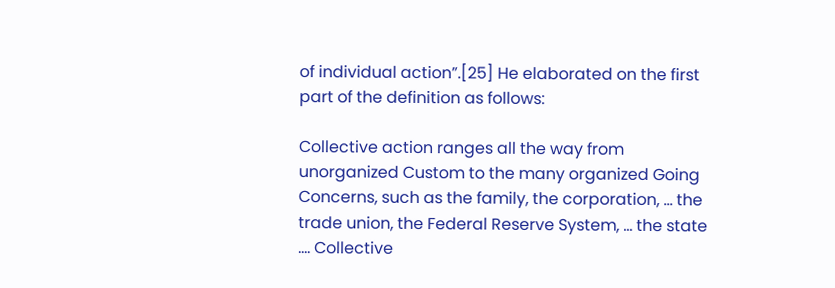of individual action”.[25] He elaborated on the first part of the definition as follows:

Collective action ranges all the way from unorganized Custom to the many organized Going Concerns, such as the family, the corporation, ... the trade union, the Federal Reserve System, ... the state .... Collective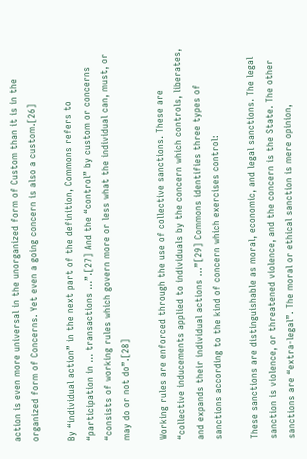action is even more universal in the unorganized form of Custom than it is in the organized form of Concerns. Yet even a going concern is also a custom.[26]

By “individual action” in the next part of the definition, Commons refers to “participation in ... transactions ...”.[27] And the “control” by custom or concerns “consists of working rules which govern more or less what the individual can, must, or may do or not do”.[28]

Working rules are enforced through the use of collective sanctions. These are “collective inducements applied to individuals by the concern which controls, liberates, and expands their individual actions ...”[29] Commons identifies three types of sanctions according to the kind of concern which exercises control:

These sanctions are distinguishable as moral, economic, and legal sanctions. The legal sanction is violence, or threatened violence, and the concern is the State. The other sanctions are “extra-legal”. The moral or ethical sanction is mere opinion,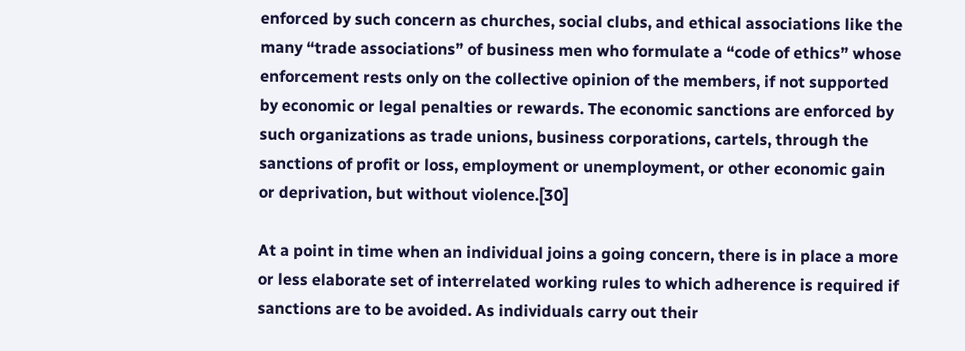enforced by such concern as churches, social clubs, and ethical associations like the many “trade associations” of business men who formulate a “code of ethics” whose enforcement rests only on the collective opinion of the members, if not supported by economic or legal penalties or rewards. The economic sanctions are enforced by such organizations as trade unions, business corporations, cartels, through the sanctions of profit or loss, employment or unemployment, or other economic gain or deprivation, but without violence.[30]

At a point in time when an individual joins a going concern, there is in place a more or less elaborate set of interrelated working rules to which adherence is required if sanctions are to be avoided. As individuals carry out their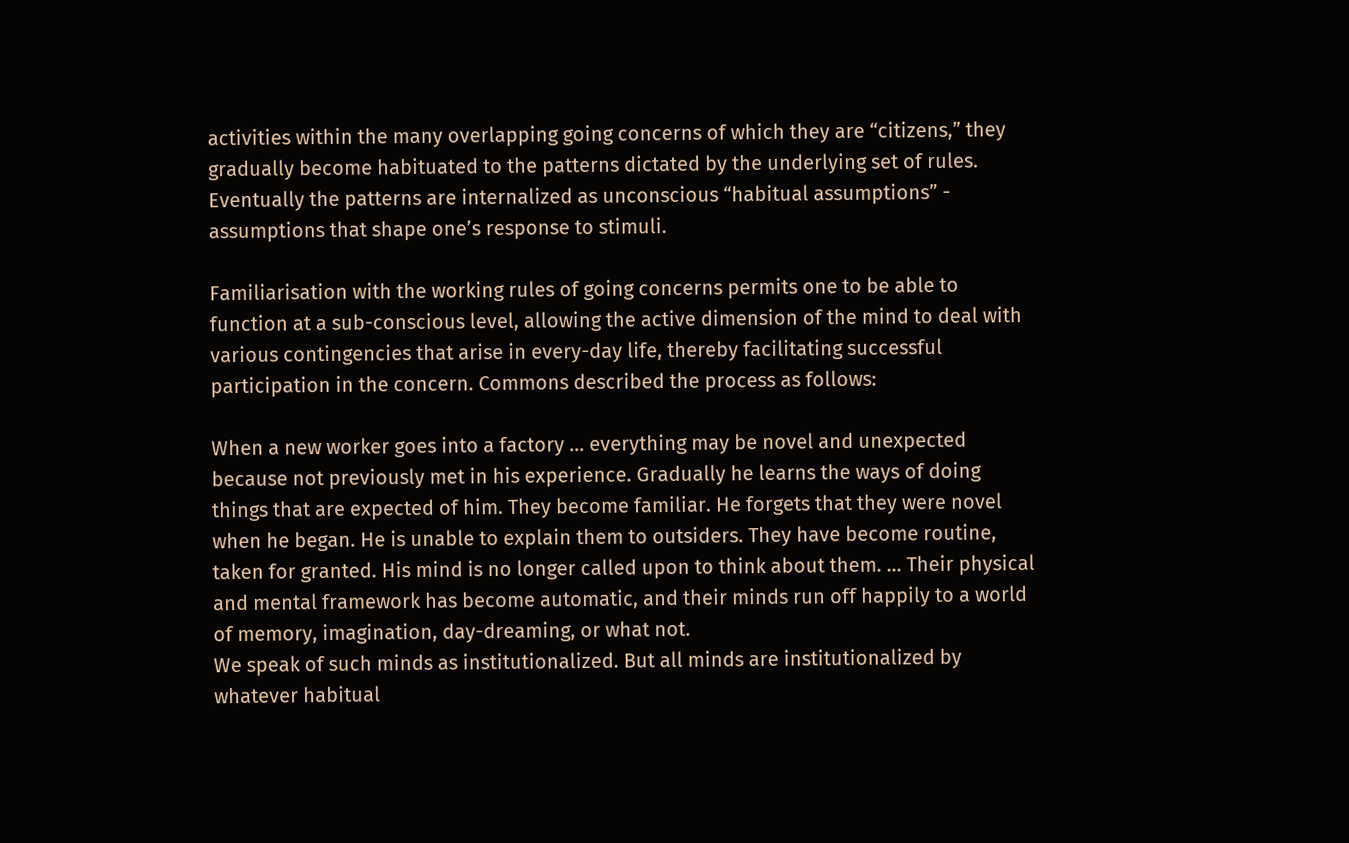activities within the many overlapping going concerns of which they are “citizens,” they gradually become habituated to the patterns dictated by the underlying set of rules. Eventually the patterns are internalized as unconscious “habitual assumptions” - assumptions that shape one’s response to stimuli.

Familiarisation with the working rules of going concerns permits one to be able to function at a sub-conscious level, allowing the active dimension of the mind to deal with various contingencies that arise in every-day life, thereby facilitating successful participation in the concern. Commons described the process as follows:

When a new worker goes into a factory ... everything may be novel and unexpected because not previously met in his experience. Gradually he learns the ways of doing things that are expected of him. They become familiar. He forgets that they were novel when he began. He is unable to explain them to outsiders. They have become routine, taken for granted. His mind is no longer called upon to think about them. ... Their physical and mental framework has become automatic, and their minds run off happily to a world of memory, imagination, day-dreaming, or what not.
We speak of such minds as institutionalized. But all minds are institutionalized by whatever habitual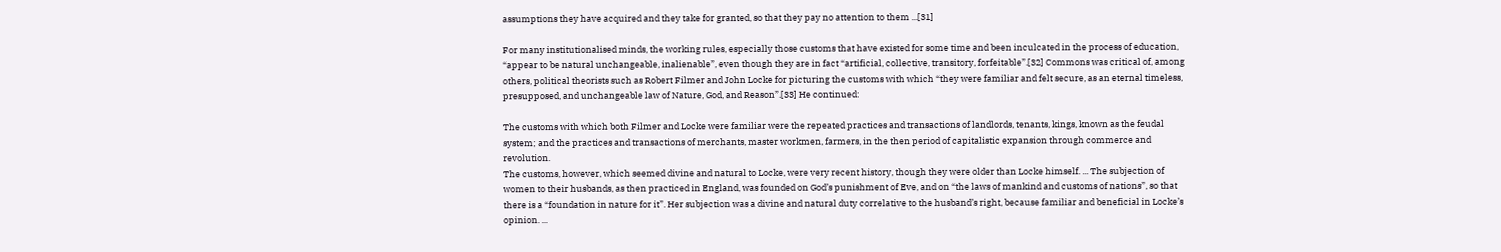assumptions they have acquired and they take for granted, so that they pay no attention to them ...[31]

For many institutionalised minds, the working rules, especially those customs that have existed for some time and been inculcated in the process of education, “appear to be natural unchangeable, inalienable”, even though they are in fact “artificial, collective, transitory, forfeitable”.[32] Commons was critical of, among others, political theorists such as Robert Filmer and John Locke for picturing the customs with which “they were familiar and felt secure, as an eternal timeless, presupposed, and unchangeable law of Nature, God, and Reason”.[33] He continued:

The customs with which both Filmer and Locke were familiar were the repeated practices and transactions of landlords, tenants, kings, known as the feudal system; and the practices and transactions of merchants, master workmen, farmers, in the then period of capitalistic expansion through commerce and revolution.
The customs, however, which seemed divine and natural to Locke, were very recent history, though they were older than Locke himself. ... The subjection of women to their husbands, as then practiced in England, was founded on God’s punishment of Eve, and on “the laws of mankind and customs of nations”, so that there is a “foundation in nature for it”. Her subjection was a divine and natural duty correlative to the husband’s right, because familiar and beneficial in Locke’s opinion. ...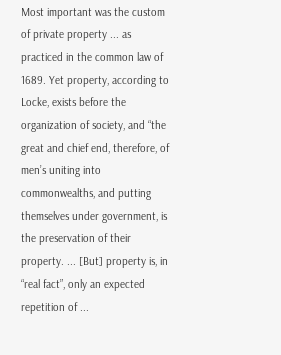Most important was the custom of private property ... as practiced in the common law of 1689. Yet property, according to Locke, exists before the organization of society, and “the great and chief end, therefore, of men’s uniting into commonwealths, and putting themselves under government, is the preservation of their property. ... [But] property is, in “real fact”, only an expected repetition of ...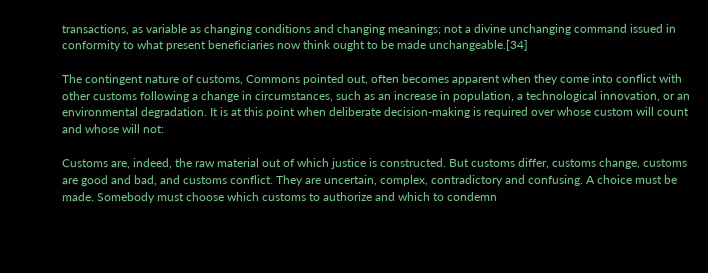transactions, as variable as changing conditions and changing meanings; not a divine unchanging command issued in conformity to what present beneficiaries now think ought to be made unchangeable.[34]

The contingent nature of customs, Commons pointed out, often becomes apparent when they come into conflict with other customs following a change in circumstances, such as an increase in population, a technological innovation, or an environmental degradation. It is at this point when deliberate decision-making is required over whose custom will count and whose will not:

Customs are, indeed, the raw material out of which justice is constructed. But customs differ, customs change, customs are good and bad, and customs conflict. They are uncertain, complex, contradictory and confusing. A choice must be made. Somebody must choose which customs to authorize and which to condemn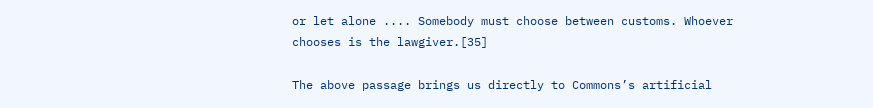or let alone .... Somebody must choose between customs. Whoever chooses is the lawgiver.[35]

The above passage brings us directly to Commons’s artificial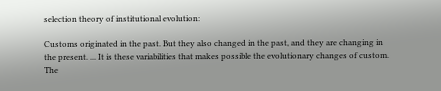selection theory of institutional evolution:

Customs originated in the past. But they also changed in the past, and they are changing in the present. ... It is these variabilities that makes possible the evolutionary changes of custom. The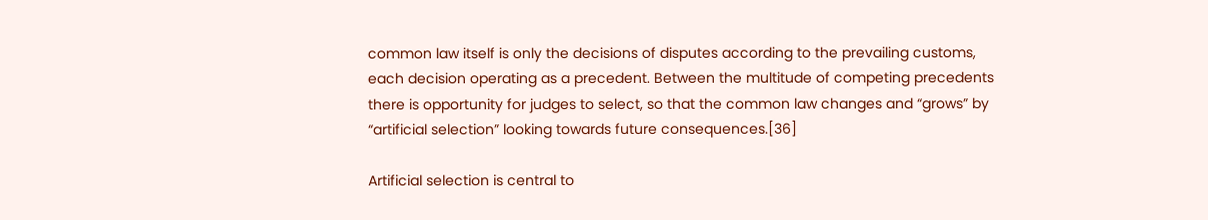common law itself is only the decisions of disputes according to the prevailing customs, each decision operating as a precedent. Between the multitude of competing precedents there is opportunity for judges to select, so that the common law changes and “grows” by “artificial selection” looking towards future consequences.[36]

Artificial selection is central to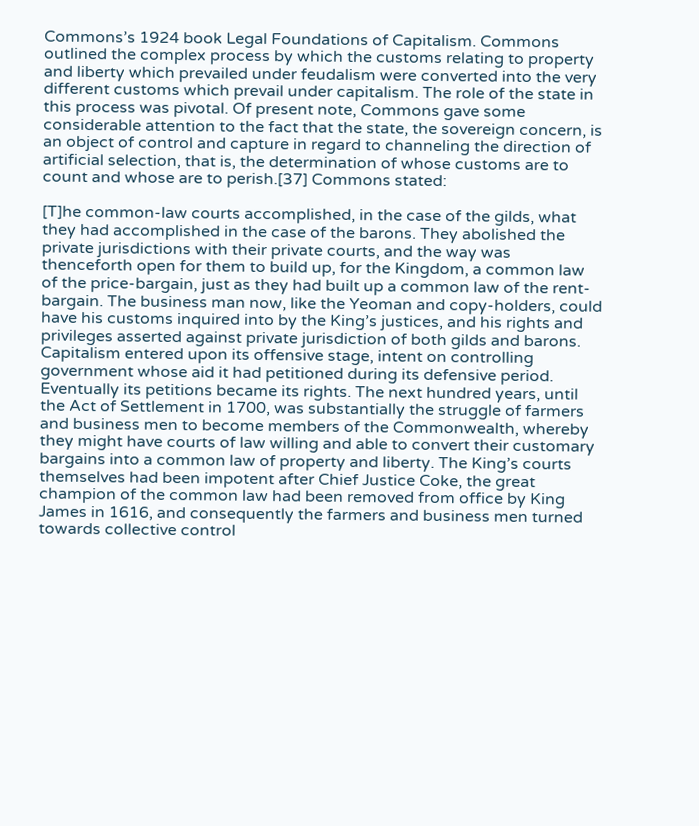Commons’s 1924 book Legal Foundations of Capitalism. Commons outlined the complex process by which the customs relating to property and liberty which prevailed under feudalism were converted into the very different customs which prevail under capitalism. The role of the state in this process was pivotal. Of present note, Commons gave some considerable attention to the fact that the state, the sovereign concern, is an object of control and capture in regard to channeling the direction of artificial selection, that is, the determination of whose customs are to count and whose are to perish.[37] Commons stated:

[T]he common-law courts accomplished, in the case of the gilds, what they had accomplished in the case of the barons. They abolished the private jurisdictions with their private courts, and the way was thenceforth open for them to build up, for the Kingdom, a common law of the price-bargain, just as they had built up a common law of the rent-bargain. The business man now, like the Yeoman and copy-holders, could have his customs inquired into by the King’s justices, and his rights and privileges asserted against private jurisdiction of both gilds and barons. Capitalism entered upon its offensive stage, intent on controlling government whose aid it had petitioned during its defensive period. Eventually its petitions became its rights. The next hundred years, until the Act of Settlement in 1700, was substantially the struggle of farmers and business men to become members of the Commonwealth, whereby they might have courts of law willing and able to convert their customary bargains into a common law of property and liberty. The King’s courts themselves had been impotent after Chief Justice Coke, the great champion of the common law had been removed from office by King James in 1616, and consequently the farmers and business men turned towards collective control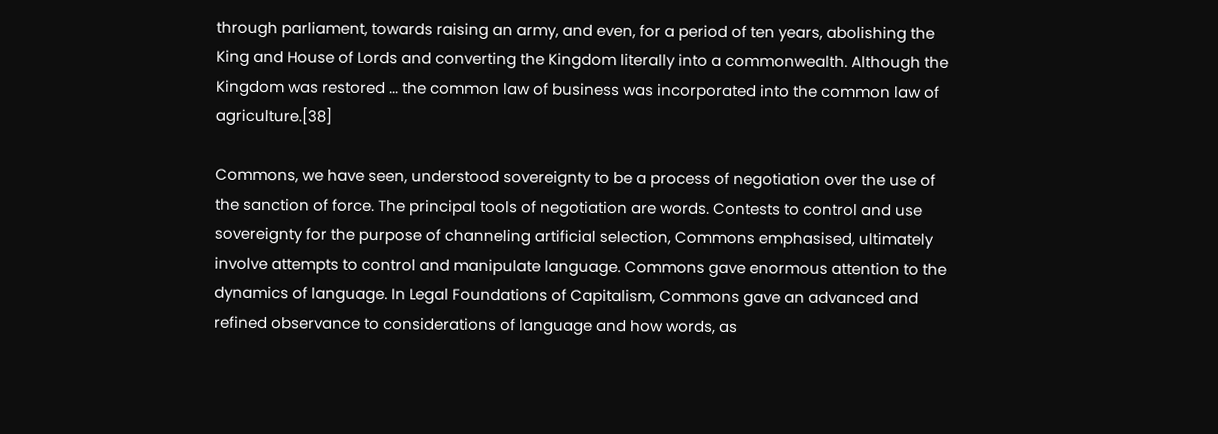through parliament, towards raising an army, and even, for a period of ten years, abolishing the King and House of Lords and converting the Kingdom literally into a commonwealth. Although the Kingdom was restored ... the common law of business was incorporated into the common law of agriculture.[38]

Commons, we have seen, understood sovereignty to be a process of negotiation over the use of the sanction of force. The principal tools of negotiation are words. Contests to control and use sovereignty for the purpose of channeling artificial selection, Commons emphasised, ultimately involve attempts to control and manipulate language. Commons gave enormous attention to the dynamics of language. In Legal Foundations of Capitalism, Commons gave an advanced and refined observance to considerations of language and how words, as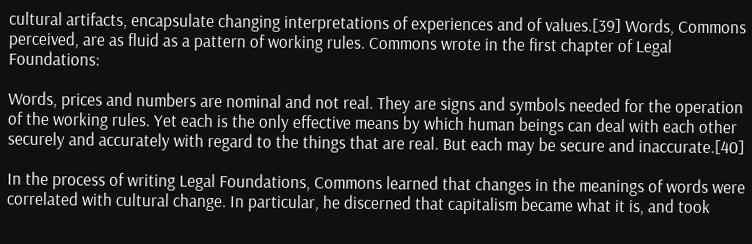cultural artifacts, encapsulate changing interpretations of experiences and of values.[39] Words, Commons perceived, are as fluid as a pattern of working rules. Commons wrote in the first chapter of Legal Foundations:

Words, prices and numbers are nominal and not real. They are signs and symbols needed for the operation of the working rules. Yet each is the only effective means by which human beings can deal with each other securely and accurately with regard to the things that are real. But each may be secure and inaccurate.[40]

In the process of writing Legal Foundations, Commons learned that changes in the meanings of words were correlated with cultural change. In particular, he discerned that capitalism became what it is, and took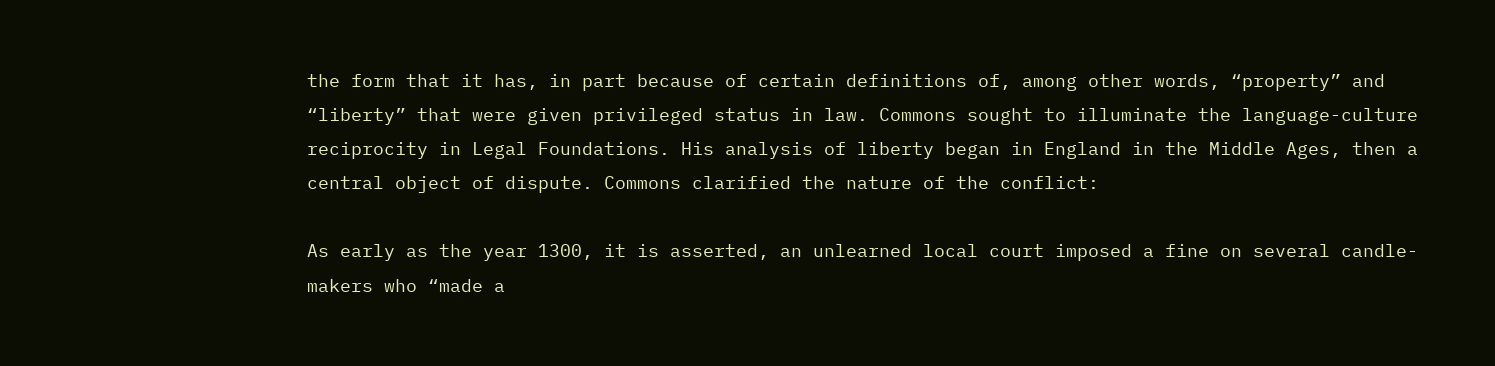the form that it has, in part because of certain definitions of, among other words, “property” and “liberty” that were given privileged status in law. Commons sought to illuminate the language-culture reciprocity in Legal Foundations. His analysis of liberty began in England in the Middle Ages, then a central object of dispute. Commons clarified the nature of the conflict:

As early as the year 1300, it is asserted, an unlearned local court imposed a fine on several candle-makers who “made a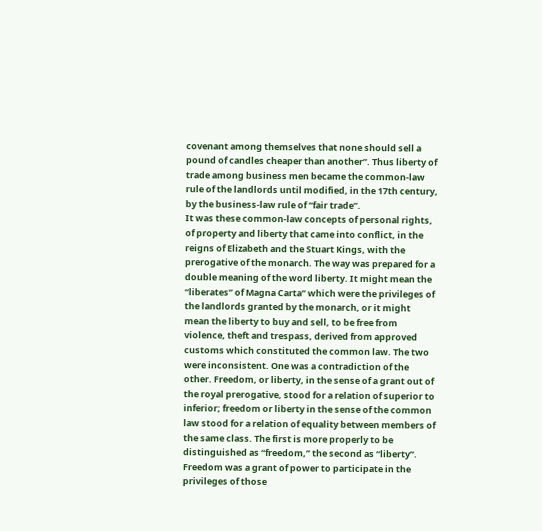covenant among themselves that none should sell a pound of candles cheaper than another”. Thus liberty of trade among business men became the common-law rule of the landlords until modified, in the 17th century, by the business-law rule of “fair trade”.
It was these common-law concepts of personal rights, of property and liberty that came into conflict, in the reigns of Elizabeth and the Stuart Kings, with the prerogative of the monarch. The way was prepared for a double meaning of the word liberty. It might mean the “liberates” of Magna Carta” which were the privileges of the landlords granted by the monarch, or it might mean the liberty to buy and sell, to be free from violence, theft and trespass, derived from approved customs which constituted the common law. The two were inconsistent. One was a contradiction of the other. Freedom, or liberty, in the sense of a grant out of the royal prerogative, stood for a relation of superior to inferior; freedom or liberty in the sense of the common law stood for a relation of equality between members of the same class. The first is more properly to be distinguished as “freedom,” the second as “liberty”. Freedom was a grant of power to participate in the privileges of those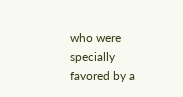who were specially favored by a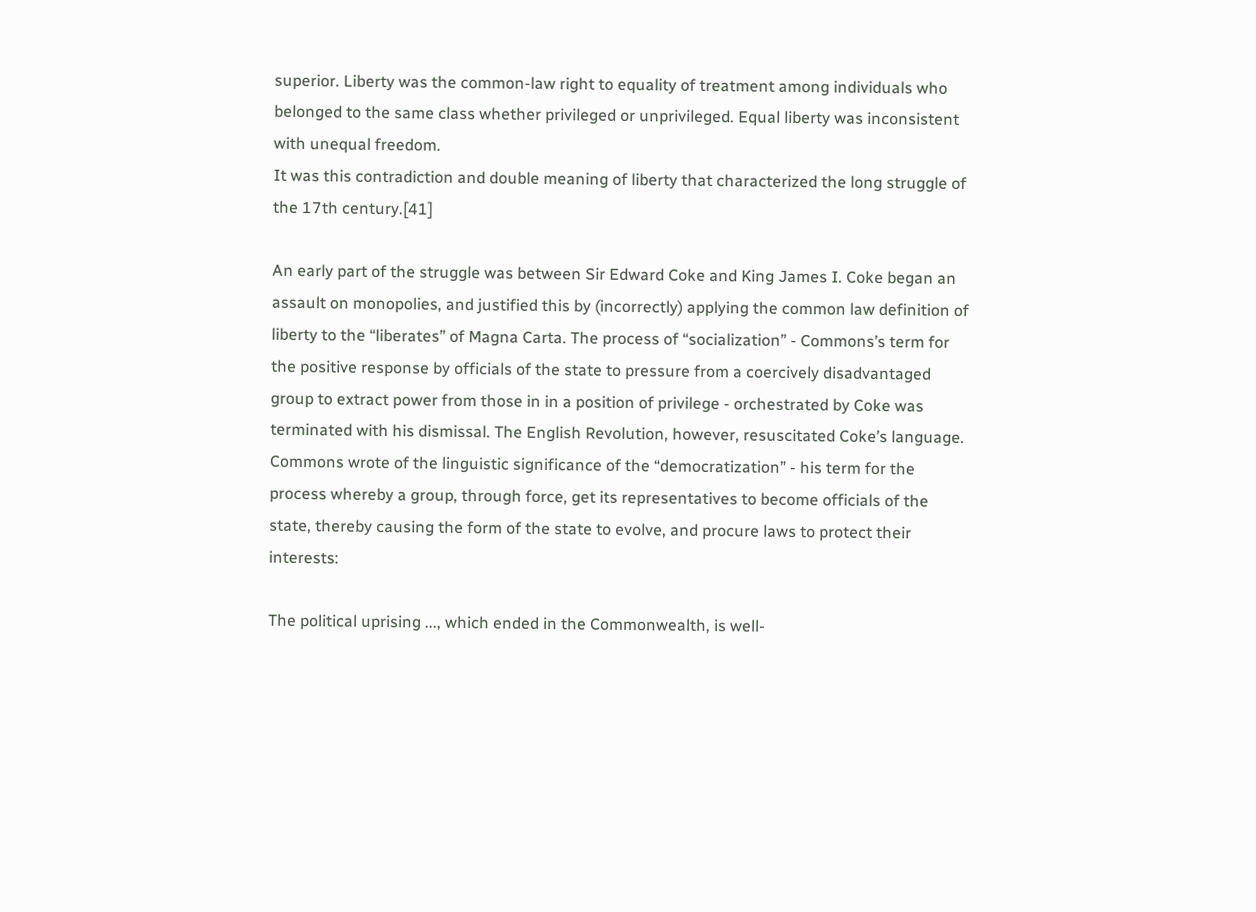superior. Liberty was the common-law right to equality of treatment among individuals who belonged to the same class whether privileged or unprivileged. Equal liberty was inconsistent with unequal freedom.
It was this contradiction and double meaning of liberty that characterized the long struggle of the 17th century.[41]

An early part of the struggle was between Sir Edward Coke and King James I. Coke began an assault on monopolies, and justified this by (incorrectly) applying the common law definition of liberty to the “liberates” of Magna Carta. The process of “socialization” - Commons’s term for the positive response by officials of the state to pressure from a coercively disadvantaged group to extract power from those in in a position of privilege - orchestrated by Coke was terminated with his dismissal. The English Revolution, however, resuscitated Coke’s language. Commons wrote of the linguistic significance of the “democratization” - his term for the process whereby a group, through force, get its representatives to become officials of the state, thereby causing the form of the state to evolve, and procure laws to protect their interests:

The political uprising ..., which ended in the Commonwealth, is well-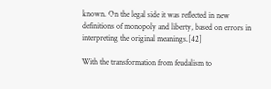known. On the legal side it was reflected in new definitions of monopoly and liberty, based on errors in interpreting the original meanings.[42]

With the transformation from feudalism to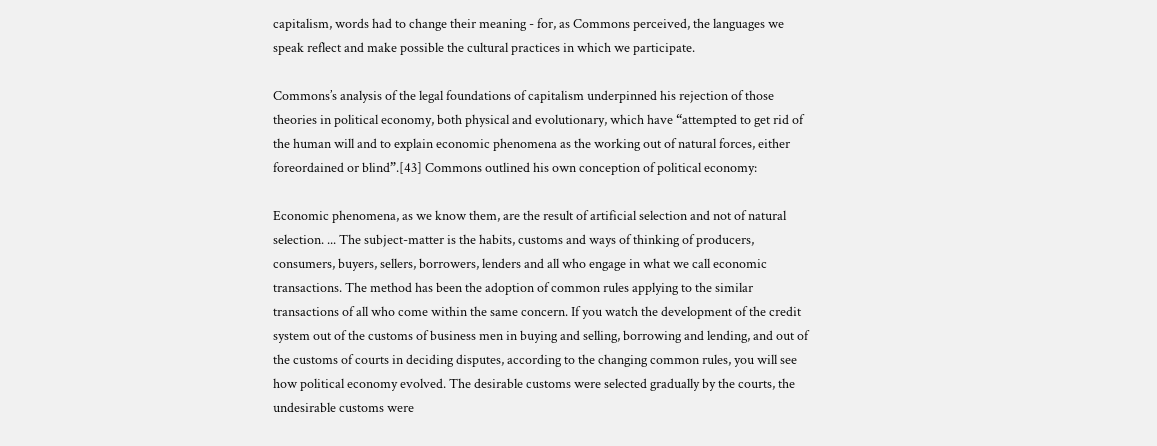capitalism, words had to change their meaning - for, as Commons perceived, the languages we speak reflect and make possible the cultural practices in which we participate.

Commons’s analysis of the legal foundations of capitalism underpinned his rejection of those theories in political economy, both physical and evolutionary, which have “attempted to get rid of the human will and to explain economic phenomena as the working out of natural forces, either foreordained or blind”.[43] Commons outlined his own conception of political economy:

Economic phenomena, as we know them, are the result of artificial selection and not of natural selection. ... The subject-matter is the habits, customs and ways of thinking of producers, consumers, buyers, sellers, borrowers, lenders and all who engage in what we call economic transactions. The method has been the adoption of common rules applying to the similar transactions of all who come within the same concern. If you watch the development of the credit system out of the customs of business men in buying and selling, borrowing and lending, and out of the customs of courts in deciding disputes, according to the changing common rules, you will see how political economy evolved. The desirable customs were selected gradually by the courts, the undesirable customs were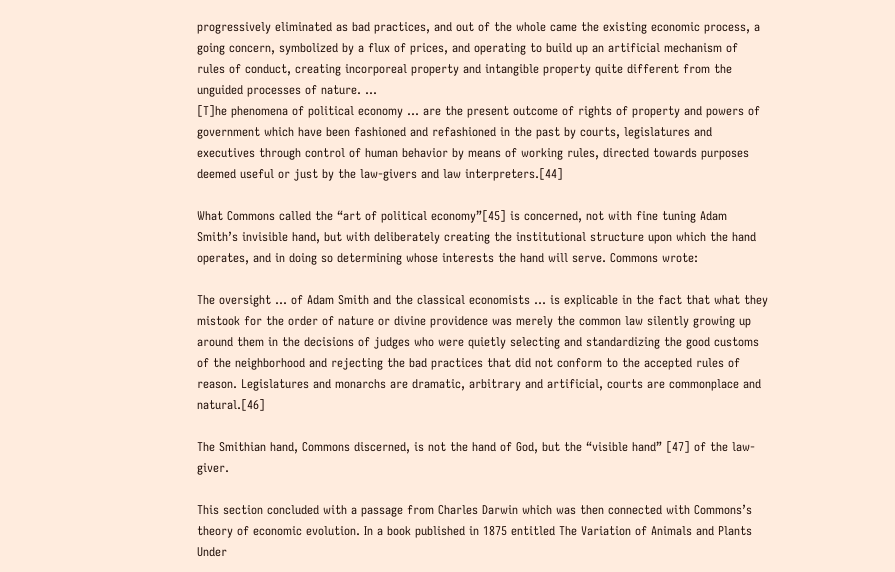progressively eliminated as bad practices, and out of the whole came the existing economic process, a going concern, symbolized by a flux of prices, and operating to build up an artificial mechanism of rules of conduct, creating incorporeal property and intangible property quite different from the unguided processes of nature. ...
[T]he phenomena of political economy ... are the present outcome of rights of property and powers of government which have been fashioned and refashioned in the past by courts, legislatures and executives through control of human behavior by means of working rules, directed towards purposes deemed useful or just by the law-givers and law interpreters.[44]

What Commons called the “art of political economy”[45] is concerned, not with fine tuning Adam Smith’s invisible hand, but with deliberately creating the institutional structure upon which the hand operates, and in doing so determining whose interests the hand will serve. Commons wrote:

The oversight ... of Adam Smith and the classical economists ... is explicable in the fact that what they mistook for the order of nature or divine providence was merely the common law silently growing up around them in the decisions of judges who were quietly selecting and standardizing the good customs of the neighborhood and rejecting the bad practices that did not conform to the accepted rules of reason. Legislatures and monarchs are dramatic, arbitrary and artificial, courts are commonplace and natural.[46]

The Smithian hand, Commons discerned, is not the hand of God, but the “visible hand” [47] of the law-giver.

This section concluded with a passage from Charles Darwin which was then connected with Commons’s theory of economic evolution. In a book published in 1875 entitled The Variation of Animals and Plants Under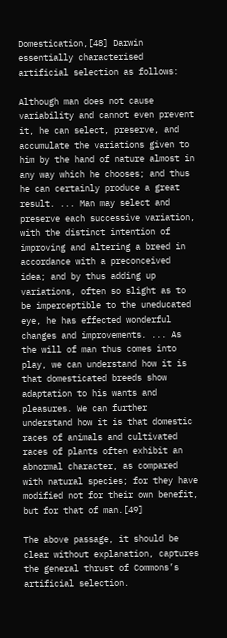Domestication,[48] Darwin essentially characterised artificial selection as follows:

Although man does not cause variability and cannot even prevent it, he can select, preserve, and accumulate the variations given to him by the hand of nature almost in any way which he chooses; and thus he can certainly produce a great result. ... Man may select and preserve each successive variation, with the distinct intention of improving and altering a breed in accordance with a preconceived idea; and by thus adding up variations, often so slight as to be imperceptible to the uneducated eye, he has effected wonderful changes and improvements. ... As the will of man thus comes into play, we can understand how it is that domesticated breeds show adaptation to his wants and pleasures. We can further understand how it is that domestic races of animals and cultivated races of plants often exhibit an abnormal character, as compared with natural species; for they have modified not for their own benefit, but for that of man.[49]

The above passage, it should be clear without explanation, captures the general thrust of Commons’s artificial selection.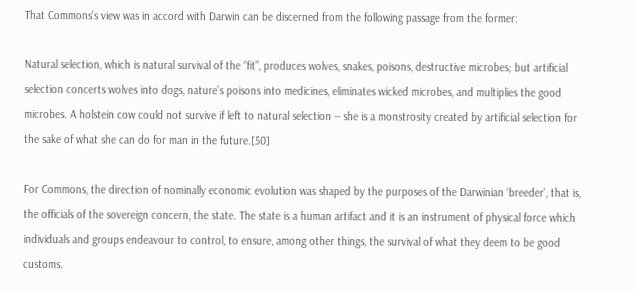That Commons’s view was in accord with Darwin can be discerned from the following passage from the former:

Natural selection, which is natural survival of the “fit”, produces wolves, snakes, poisons, destructive microbes; but artificial selection concerts wolves into dogs, nature’s poisons into medicines, eliminates wicked microbes, and multiplies the good microbes. A holstein cow could not survive if left to natural selection -- she is a monstrosity created by artificial selection for the sake of what she can do for man in the future.[50]

For Commons, the direction of nominally economic evolution was shaped by the purposes of the Darwinian ‘breeder’, that is, the officials of the sovereign concern, the state. The state is a human artifact and it is an instrument of physical force which individuals and groups endeavour to control, to ensure, among other things, the survival of what they deem to be good customs.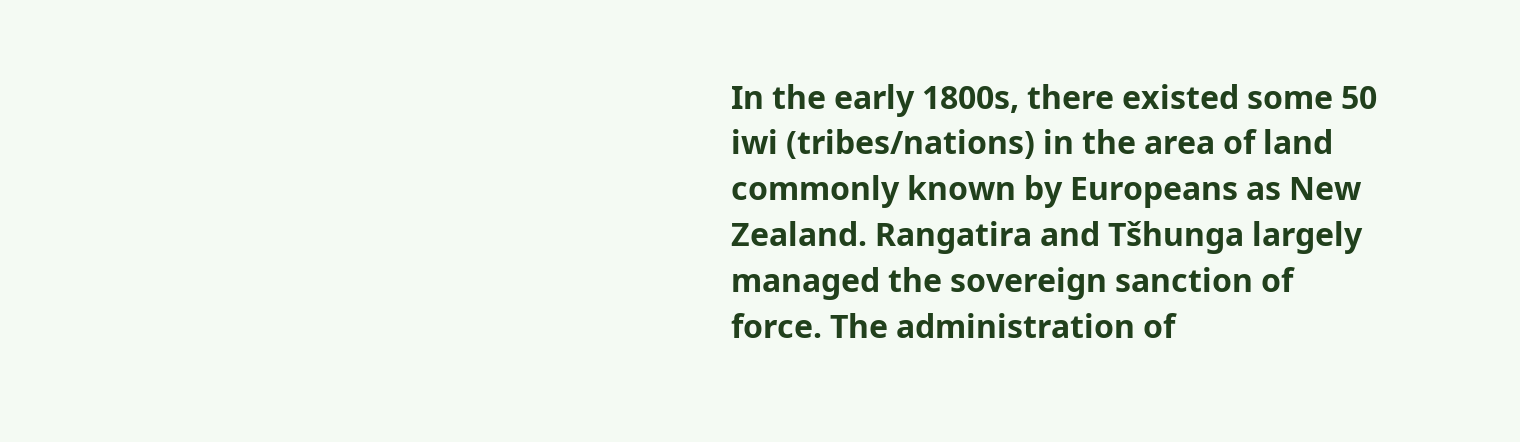In the early 1800s, there existed some 50 iwi (tribes/nations) in the area of land commonly known by Europeans as New Zealand. Rangatira and Tšhunga largely managed the sovereign sanction of force. The administration of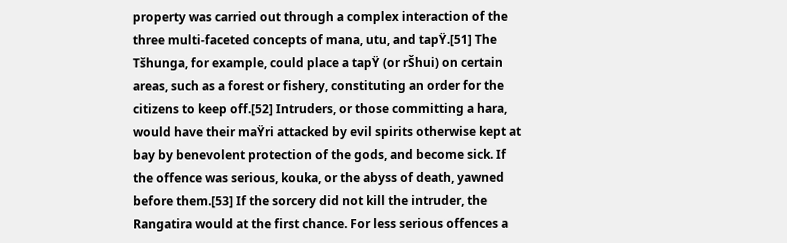property was carried out through a complex interaction of the three multi-faceted concepts of mana, utu, and tapŸ.[51] The Tšhunga, for example, could place a tapŸ (or rŠhui) on certain areas, such as a forest or fishery, constituting an order for the citizens to keep off.[52] Intruders, or those committing a hara, would have their maŸri attacked by evil spirits otherwise kept at bay by benevolent protection of the gods, and become sick. If the offence was serious, kouka, or the abyss of death, yawned before them.[53] If the sorcery did not kill the intruder, the Rangatira would at the first chance. For less serious offences a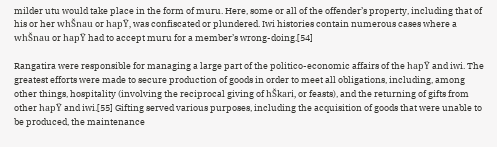milder utu would take place in the form of muru. Here, some or all of the offender’s property, including that of his or her whŠnau or hapŸ, was confiscated or plundered. Iwi histories contain numerous cases where a whŠnau or hapŸ had to accept muru for a member’s wrong-doing.[54]

Rangatira were responsible for managing a large part of the politico-economic affairs of the hapŸ and iwi. The greatest efforts were made to secure production of goods in order to meet all obligations, including, among other things, hospitality (involving the reciprocal giving of hŠkari, or feasts), and the returning of gifts from other hapŸ and iwi.[55] Gifting served various purposes, including the acquisition of goods that were unable to be produced, the maintenance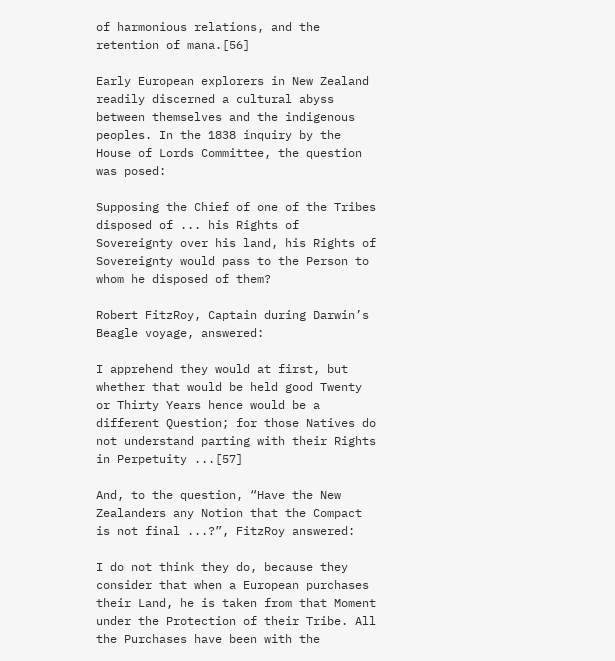of harmonious relations, and the retention of mana.[56]

Early European explorers in New Zealand readily discerned a cultural abyss between themselves and the indigenous peoples. In the 1838 inquiry by the House of Lords Committee, the question was posed:

Supposing the Chief of one of the Tribes disposed of ... his Rights of Sovereignty over his land, his Rights of Sovereignty would pass to the Person to whom he disposed of them?

Robert FitzRoy, Captain during Darwin’s Beagle voyage, answered:

I apprehend they would at first, but whether that would be held good Twenty or Thirty Years hence would be a different Question; for those Natives do not understand parting with their Rights in Perpetuity ...[57]

And, to the question, “Have the New Zealanders any Notion that the Compact is not final ...?”, FitzRoy answered:

I do not think they do, because they consider that when a European purchases their Land, he is taken from that Moment under the Protection of their Tribe. All the Purchases have been with the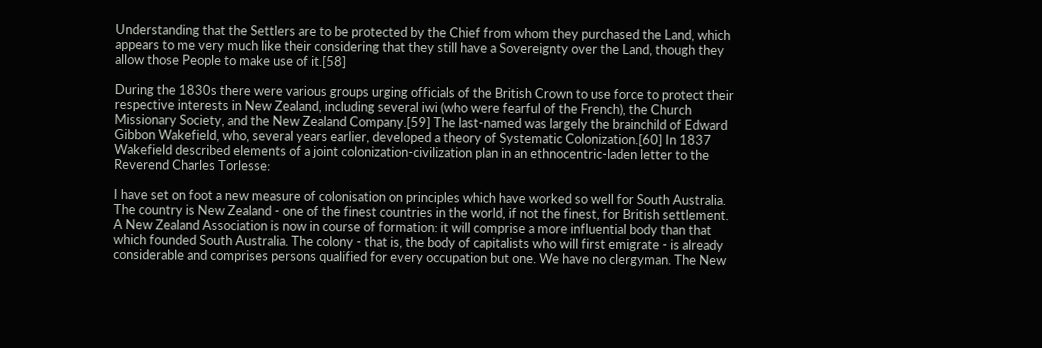Understanding that the Settlers are to be protected by the Chief from whom they purchased the Land, which appears to me very much like their considering that they still have a Sovereignty over the Land, though they allow those People to make use of it.[58]

During the 1830s there were various groups urging officials of the British Crown to use force to protect their respective interests in New Zealand, including several iwi (who were fearful of the French), the Church Missionary Society, and the New Zealand Company.[59] The last-named was largely the brainchild of Edward Gibbon Wakefield, who, several years earlier, developed a theory of Systematic Colonization.[60] In 1837 Wakefield described elements of a joint colonization-civilization plan in an ethnocentric-laden letter to the Reverend Charles Torlesse:

I have set on foot a new measure of colonisation on principles which have worked so well for South Australia. The country is New Zealand - one of the finest countries in the world, if not the finest, for British settlement. A New Zealand Association is now in course of formation: it will comprise a more influential body than that which founded South Australia. The colony - that is, the body of capitalists who will first emigrate - is already considerable and comprises persons qualified for every occupation but one. We have no clergyman. The New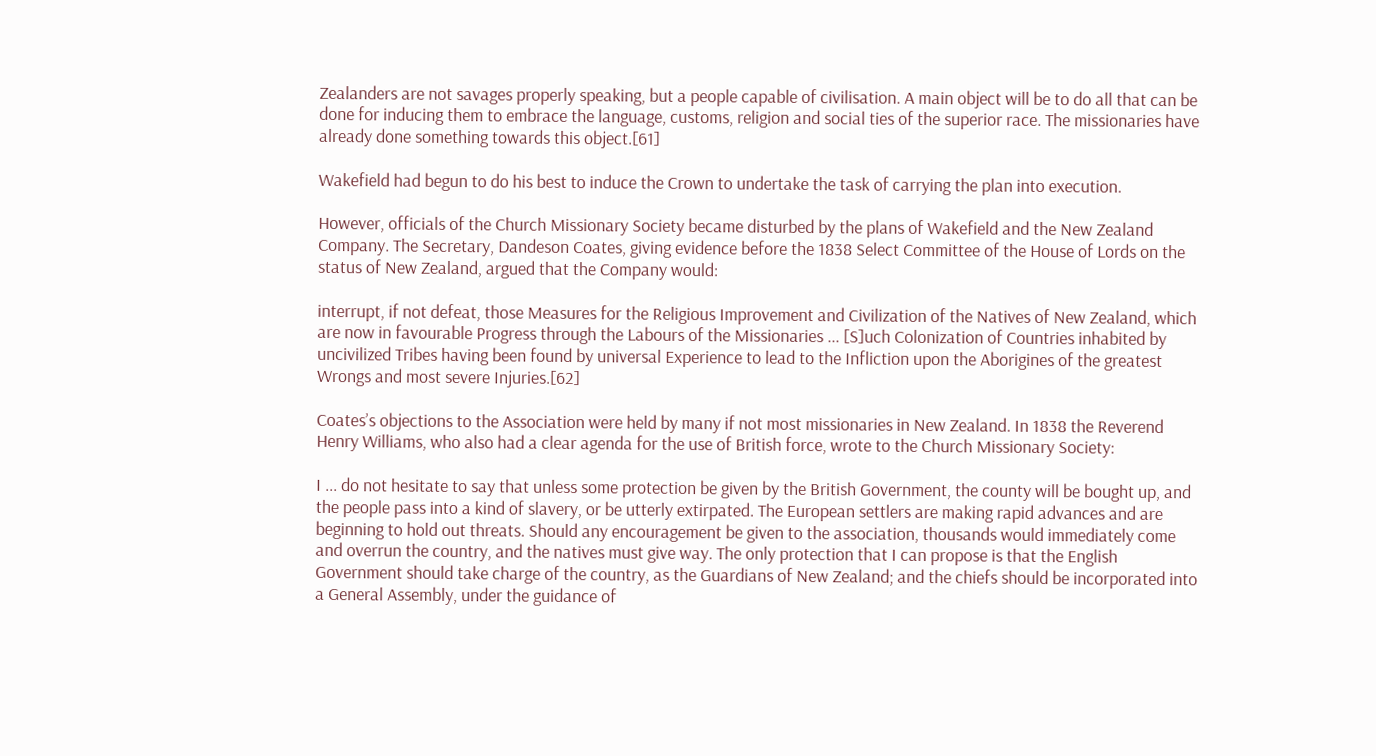Zealanders are not savages properly speaking, but a people capable of civilisation. A main object will be to do all that can be done for inducing them to embrace the language, customs, religion and social ties of the superior race. The missionaries have already done something towards this object.[61]

Wakefield had begun to do his best to induce the Crown to undertake the task of carrying the plan into execution.

However, officials of the Church Missionary Society became disturbed by the plans of Wakefield and the New Zealand Company. The Secretary, Dandeson Coates, giving evidence before the 1838 Select Committee of the House of Lords on the status of New Zealand, argued that the Company would:

interrupt, if not defeat, those Measures for the Religious Improvement and Civilization of the Natives of New Zealand, which are now in favourable Progress through the Labours of the Missionaries ... [S]uch Colonization of Countries inhabited by uncivilized Tribes having been found by universal Experience to lead to the Infliction upon the Aborigines of the greatest Wrongs and most severe Injuries.[62]

Coates’s objections to the Association were held by many if not most missionaries in New Zealand. In 1838 the Reverend Henry Williams, who also had a clear agenda for the use of British force, wrote to the Church Missionary Society:

I ... do not hesitate to say that unless some protection be given by the British Government, the county will be bought up, and the people pass into a kind of slavery, or be utterly extirpated. The European settlers are making rapid advances and are beginning to hold out threats. Should any encouragement be given to the association, thousands would immediately come and overrun the country, and the natives must give way. The only protection that I can propose is that the English Government should take charge of the country, as the Guardians of New Zealand; and the chiefs should be incorporated into a General Assembly, under the guidance of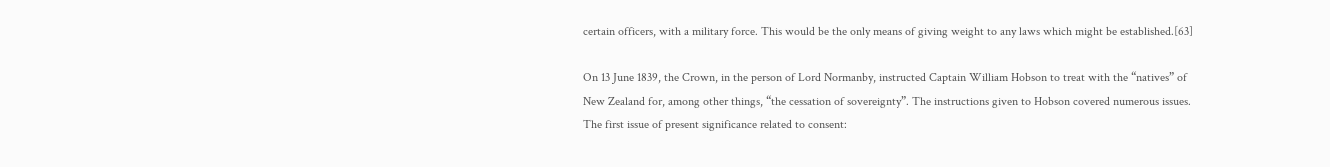certain officers, with a military force. This would be the only means of giving weight to any laws which might be established.[63]

On 13 June 1839, the Crown, in the person of Lord Normanby, instructed Captain William Hobson to treat with the “natives” of New Zealand for, among other things, “the cessation of sovereignty”. The instructions given to Hobson covered numerous issues. The first issue of present significance related to consent: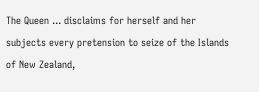The Queen ... disclaims for herself and her subjects every pretension to seize of the Islands of New Zealand,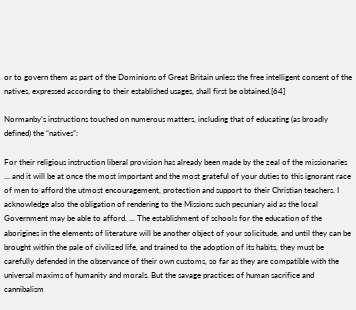or to govern them as part of the Dominions of Great Britain unless the free intelligent consent of the natives, expressed according to their established usages, shall first be obtained.[64]

Normanby’s instructions touched on numerous matters, including that of educating (as broadly defined) the “natives”:

For their religious instruction liberal provision has already been made by the zeal of the missionaries ... and it will be at once the most important and the most grateful of your duties to this ignorant race of men to afford the utmost encouragement, protection and support to their Christian teachers. I acknowledge also the obligation of rendering to the Missions such pecuniary aid as the local Government may be able to afford. ... The establishment of schools for the education of the aborigines in the elements of literature will be another object of your solicitude, and until they can be brought within the pale of civilized life, and trained to the adoption of its habits, they must be carefully defended in the observance of their own customs, so far as they are compatible with the universal maxims of humanity and morals. But the savage practices of human sacrifice and cannibalism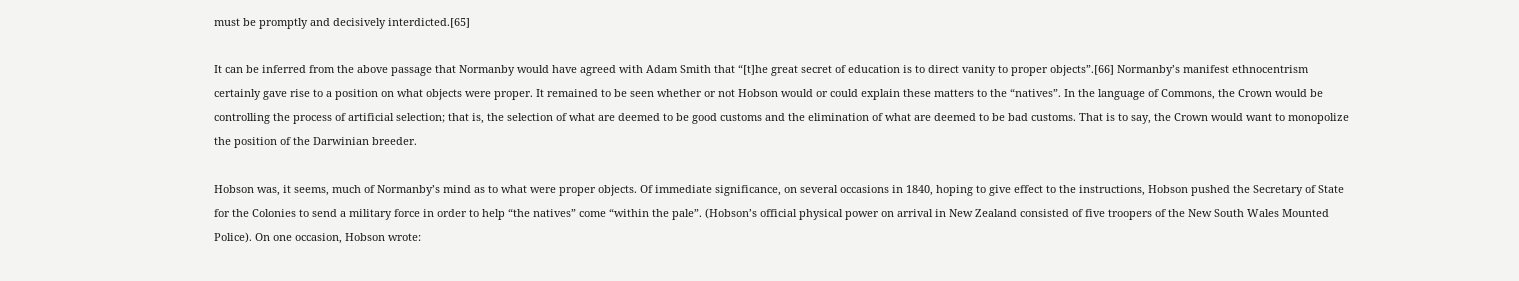must be promptly and decisively interdicted.[65]

It can be inferred from the above passage that Normanby would have agreed with Adam Smith that “[t]he great secret of education is to direct vanity to proper objects”.[66] Normanby’s manifest ethnocentrism certainly gave rise to a position on what objects were proper. It remained to be seen whether or not Hobson would or could explain these matters to the “natives”. In the language of Commons, the Crown would be controlling the process of artificial selection; that is, the selection of what are deemed to be good customs and the elimination of what are deemed to be bad customs. That is to say, the Crown would want to monopolize the position of the Darwinian breeder.

Hobson was, it seems, much of Normanby’s mind as to what were proper objects. Of immediate significance, on several occasions in 1840, hoping to give effect to the instructions, Hobson pushed the Secretary of State for the Colonies to send a military force in order to help “the natives” come “within the pale”. (Hobson’s official physical power on arrival in New Zealand consisted of five troopers of the New South Wales Mounted Police). On one occasion, Hobson wrote: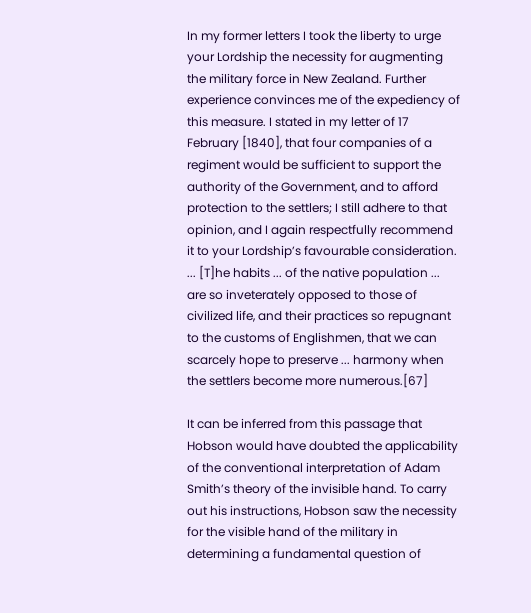In my former letters I took the liberty to urge your Lordship the necessity for augmenting the military force in New Zealand. Further experience convinces me of the expediency of this measure. I stated in my letter of 17 February [1840], that four companies of a regiment would be sufficient to support the authority of the Government, and to afford protection to the settlers; I still adhere to that opinion, and I again respectfully recommend it to your Lordship’s favourable consideration. ... [T]he habits ... of the native population ... are so inveterately opposed to those of civilized life, and their practices so repugnant to the customs of Englishmen, that we can scarcely hope to preserve ... harmony when the settlers become more numerous.[67]

It can be inferred from this passage that Hobson would have doubted the applicability of the conventional interpretation of Adam Smith’s theory of the invisible hand. To carry out his instructions, Hobson saw the necessity for the visible hand of the military in determining a fundamental question of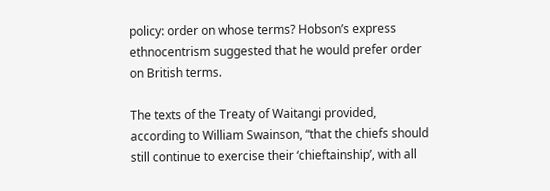policy: order on whose terms? Hobson’s express ethnocentrism suggested that he would prefer order on British terms.

The texts of the Treaty of Waitangi provided, according to William Swainson, “that the chiefs should still continue to exercise their ‘chieftainship’, with all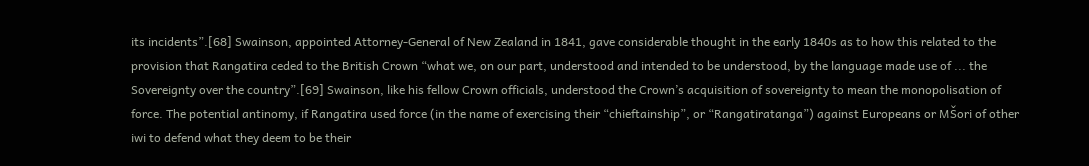its incidents”.[68] Swainson, appointed Attorney-General of New Zealand in 1841, gave considerable thought in the early 1840s as to how this related to the provision that Rangatira ceded to the British Crown “what we, on our part, understood and intended to be understood, by the language made use of ... the Sovereignty over the country”.[69] Swainson, like his fellow Crown officials, understood the Crown’s acquisition of sovereignty to mean the monopolisation of force. The potential antinomy, if Rangatira used force (in the name of exercising their “chieftainship”, or “Rangatiratanga”) against Europeans or MŠori of other iwi to defend what they deem to be their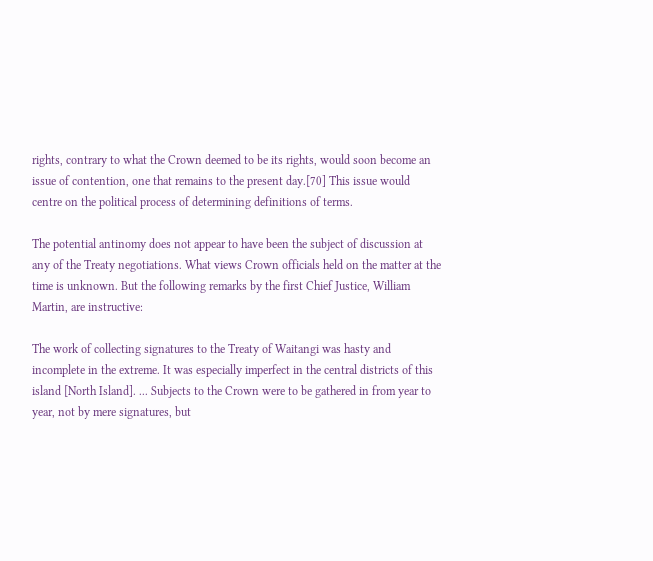rights, contrary to what the Crown deemed to be its rights, would soon become an issue of contention, one that remains to the present day.[70] This issue would centre on the political process of determining definitions of terms.

The potential antinomy does not appear to have been the subject of discussion at any of the Treaty negotiations. What views Crown officials held on the matter at the time is unknown. But the following remarks by the first Chief Justice, William Martin, are instructive:

The work of collecting signatures to the Treaty of Waitangi was hasty and incomplete in the extreme. It was especially imperfect in the central districts of this island [North Island]. ... Subjects to the Crown were to be gathered in from year to year, not by mere signatures, but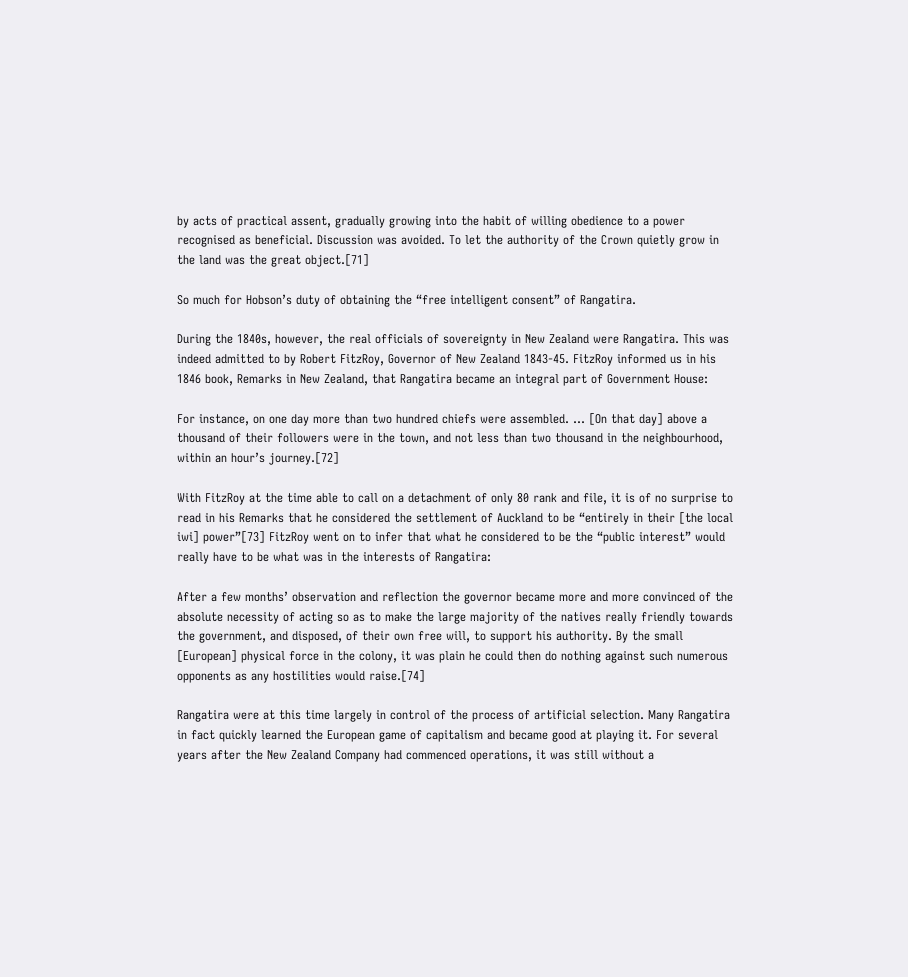by acts of practical assent, gradually growing into the habit of willing obedience to a power recognised as beneficial. Discussion was avoided. To let the authority of the Crown quietly grow in the land was the great object.[71]

So much for Hobson’s duty of obtaining the “free intelligent consent” of Rangatira.

During the 1840s, however, the real officials of sovereignty in New Zealand were Rangatira. This was indeed admitted to by Robert FitzRoy, Governor of New Zealand 1843-45. FitzRoy informed us in his 1846 book, Remarks in New Zealand, that Rangatira became an integral part of Government House:

For instance, on one day more than two hundred chiefs were assembled. ... [On that day] above a thousand of their followers were in the town, and not less than two thousand in the neighbourhood, within an hour’s journey.[72]

With FitzRoy at the time able to call on a detachment of only 80 rank and file, it is of no surprise to read in his Remarks that he considered the settlement of Auckland to be “entirely in their [the local iwi] power”[73] FitzRoy went on to infer that what he considered to be the “public interest” would really have to be what was in the interests of Rangatira:

After a few months’ observation and reflection the governor became more and more convinced of the absolute necessity of acting so as to make the large majority of the natives really friendly towards the government, and disposed, of their own free will, to support his authority. By the small [European] physical force in the colony, it was plain he could then do nothing against such numerous opponents as any hostilities would raise.[74]

Rangatira were at this time largely in control of the process of artificial selection. Many Rangatira in fact quickly learned the European game of capitalism and became good at playing it. For several years after the New Zealand Company had commenced operations, it was still without a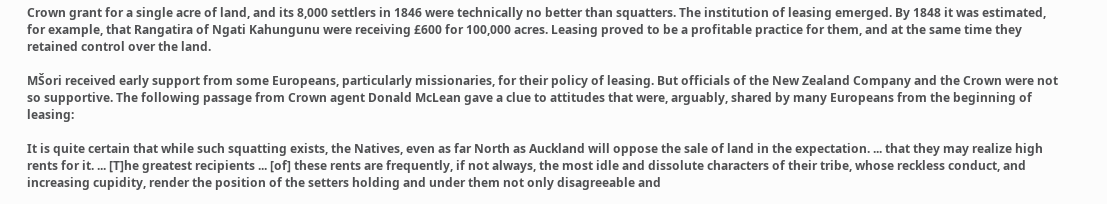Crown grant for a single acre of land, and its 8,000 settlers in 1846 were technically no better than squatters. The institution of leasing emerged. By 1848 it was estimated, for example, that Rangatira of Ngati Kahungunu were receiving £600 for 100,000 acres. Leasing proved to be a profitable practice for them, and at the same time they retained control over the land.

MŠori received early support from some Europeans, particularly missionaries, for their policy of leasing. But officials of the New Zealand Company and the Crown were not so supportive. The following passage from Crown agent Donald McLean gave a clue to attitudes that were, arguably, shared by many Europeans from the beginning of leasing:

It is quite certain that while such squatting exists, the Natives, even as far North as Auckland will oppose the sale of land in the expectation. ... that they may realize high rents for it. ... [T]he greatest recipients ... [of] these rents are frequently, if not always, the most idle and dissolute characters of their tribe, whose reckless conduct, and increasing cupidity, render the position of the setters holding and under them not only disagreeable and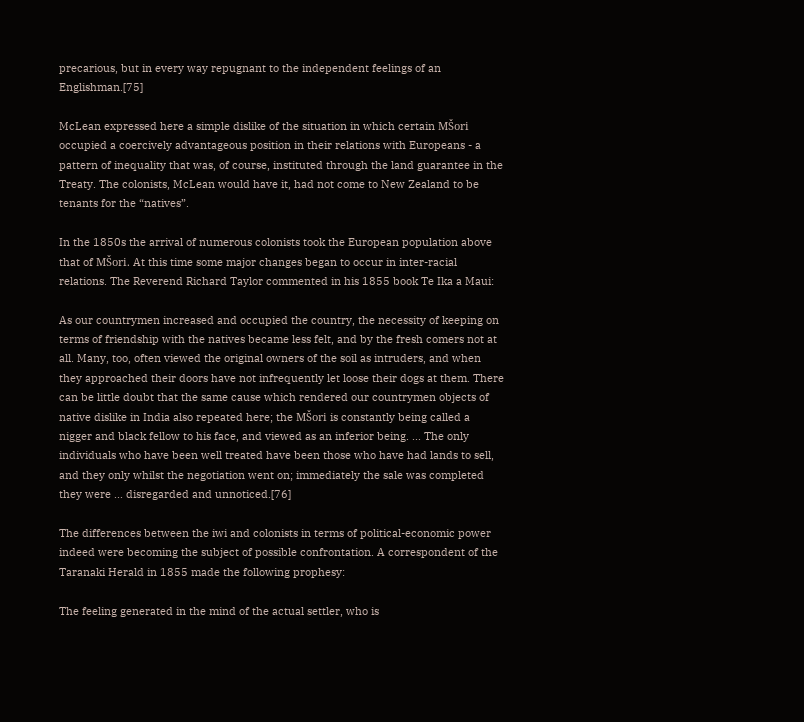precarious, but in every way repugnant to the independent feelings of an Englishman.[75]

McLean expressed here a simple dislike of the situation in which certain MŠori occupied a coercively advantageous position in their relations with Europeans - a pattern of inequality that was, of course, instituted through the land guarantee in the Treaty. The colonists, McLean would have it, had not come to New Zealand to be tenants for the “natives”.

In the 1850s the arrival of numerous colonists took the European population above that of MŠori. At this time some major changes began to occur in inter-racial relations. The Reverend Richard Taylor commented in his 1855 book Te Ika a Maui:

As our countrymen increased and occupied the country, the necessity of keeping on terms of friendship with the natives became less felt, and by the fresh comers not at all. Many, too, often viewed the original owners of the soil as intruders, and when they approached their doors have not infrequently let loose their dogs at them. There can be little doubt that the same cause which rendered our countrymen objects of native dislike in India also repeated here; the MŠori is constantly being called a nigger and black fellow to his face, and viewed as an inferior being. ... The only individuals who have been well treated have been those who have had lands to sell, and they only whilst the negotiation went on; immediately the sale was completed they were ... disregarded and unnoticed.[76]

The differences between the iwi and colonists in terms of political-economic power indeed were becoming the subject of possible confrontation. A correspondent of the Taranaki Herald in 1855 made the following prophesy:

The feeling generated in the mind of the actual settler, who is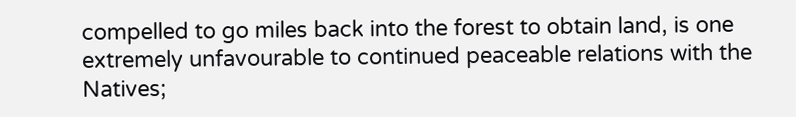compelled to go miles back into the forest to obtain land, is one extremely unfavourable to continued peaceable relations with the Natives;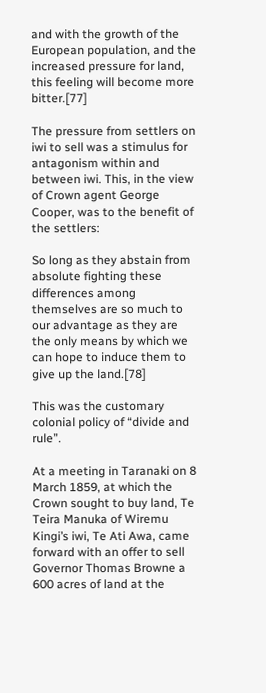and with the growth of the European population, and the increased pressure for land, this feeling will become more bitter.[77]

The pressure from settlers on iwi to sell was a stimulus for antagonism within and between iwi. This, in the view of Crown agent George Cooper, was to the benefit of the settlers:

So long as they abstain from absolute fighting these differences among themselves are so much to our advantage as they are the only means by which we can hope to induce them to give up the land.[78]

This was the customary colonial policy of “divide and rule”.

At a meeting in Taranaki on 8 March 1859, at which the Crown sought to buy land, Te Teira Manuka of Wiremu Kingi’s iwi, Te Ati Awa, came forward with an offer to sell Governor Thomas Browne a 600 acres of land at the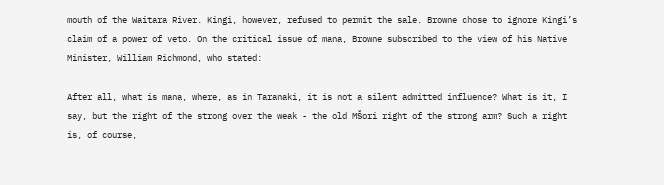mouth of the Waitara River. Kingi, however, refused to permit the sale. Browne chose to ignore Kingi’s claim of a power of veto. On the critical issue of mana, Browne subscribed to the view of his Native Minister, William Richmond, who stated:

After all, what is mana, where, as in Taranaki, it is not a silent admitted influence? What is it, I say, but the right of the strong over the weak - the old MŠori right of the strong arm? Such a right is, of course,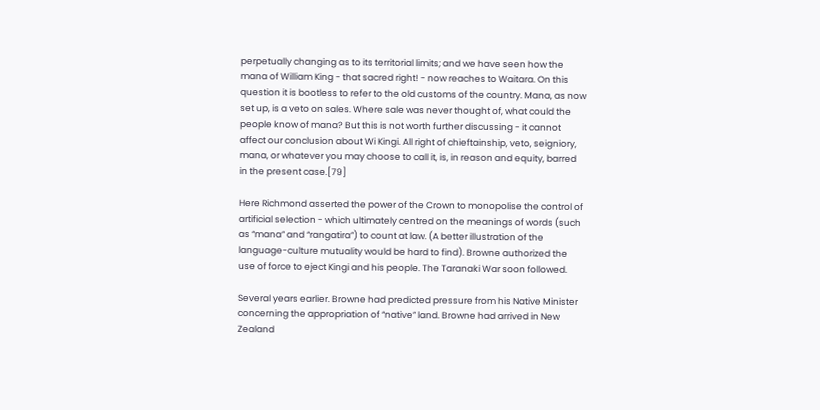perpetually changing as to its territorial limits; and we have seen how the mana of William King - that sacred right! - now reaches to Waitara. On this question it is bootless to refer to the old customs of the country. Mana, as now set up, is a veto on sales. Where sale was never thought of, what could the people know of mana? But this is not worth further discussing - it cannot affect our conclusion about Wi Kingi. All right of chieftainship, veto, seigniory, mana, or whatever you may choose to call it, is, in reason and equity, barred in the present case.[79]

Here Richmond asserted the power of the Crown to monopolise the control of artificial selection - which ultimately centred on the meanings of words (such as “mana” and “rangatira”) to count at law. (A better illustration of the language-culture mutuality would be hard to find). Browne authorized the use of force to eject Kingi and his people. The Taranaki War soon followed.

Several years earlier. Browne had predicted pressure from his Native Minister concerning the appropriation of “native” land. Browne had arrived in New Zealand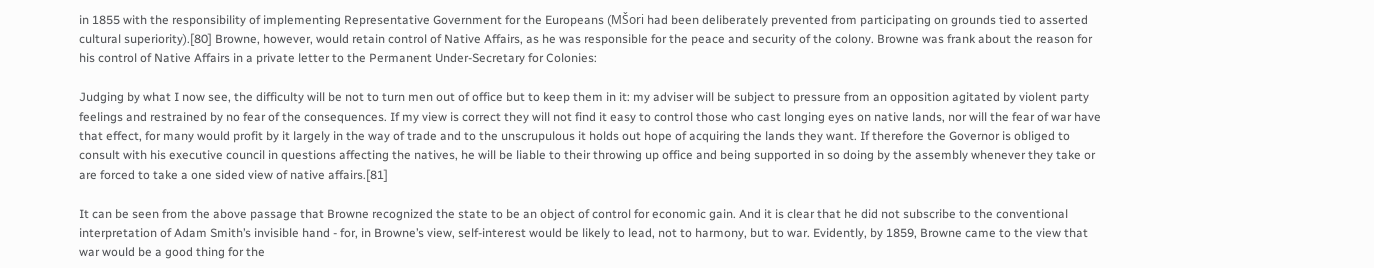in 1855 with the responsibility of implementing Representative Government for the Europeans (MŠori had been deliberately prevented from participating on grounds tied to asserted cultural superiority).[80] Browne, however, would retain control of Native Affairs, as he was responsible for the peace and security of the colony. Browne was frank about the reason for his control of Native Affairs in a private letter to the Permanent Under-Secretary for Colonies:

Judging by what I now see, the difficulty will be not to turn men out of office but to keep them in it: my adviser will be subject to pressure from an opposition agitated by violent party feelings and restrained by no fear of the consequences. If my view is correct they will not find it easy to control those who cast longing eyes on native lands, nor will the fear of war have that effect, for many would profit by it largely in the way of trade and to the unscrupulous it holds out hope of acquiring the lands they want. If therefore the Governor is obliged to consult with his executive council in questions affecting the natives, he will be liable to their throwing up office and being supported in so doing by the assembly whenever they take or are forced to take a one sided view of native affairs.[81]

It can be seen from the above passage that Browne recognized the state to be an object of control for economic gain. And it is clear that he did not subscribe to the conventional interpretation of Adam Smith’s invisible hand - for, in Browne’s view, self-interest would be likely to lead, not to harmony, but to war. Evidently, by 1859, Browne came to the view that war would be a good thing for the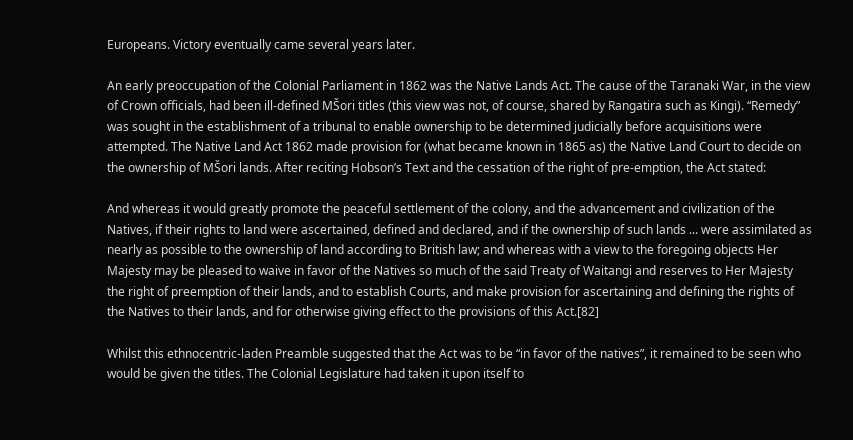Europeans. Victory eventually came several years later.

An early preoccupation of the Colonial Parliament in 1862 was the Native Lands Act. The cause of the Taranaki War, in the view of Crown officials, had been ill-defined MŠori titles (this view was not, of course, shared by Rangatira such as Kingi). “Remedy” was sought in the establishment of a tribunal to enable ownership to be determined judicially before acquisitions were attempted. The Native Land Act 1862 made provision for (what became known in 1865 as) the Native Land Court to decide on the ownership of MŠori lands. After reciting Hobson’s Text and the cessation of the right of pre-emption, the Act stated:

And whereas it would greatly promote the peaceful settlement of the colony, and the advancement and civilization of the Natives, if their rights to land were ascertained, defined and declared, and if the ownership of such lands ... were assimilated as nearly as possible to the ownership of land according to British law; and whereas with a view to the foregoing objects Her Majesty may be pleased to waive in favor of the Natives so much of the said Treaty of Waitangi and reserves to Her Majesty the right of preemption of their lands, and to establish Courts, and make provision for ascertaining and defining the rights of the Natives to their lands, and for otherwise giving effect to the provisions of this Act.[82]

Whilst this ethnocentric-laden Preamble suggested that the Act was to be “in favor of the natives”, it remained to be seen who would be given the titles. The Colonial Legislature had taken it upon itself to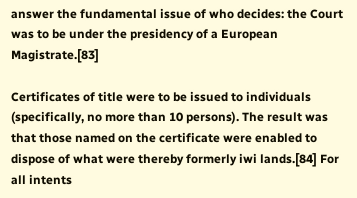answer the fundamental issue of who decides: the Court was to be under the presidency of a European Magistrate.[83]

Certificates of title were to be issued to individuals (specifically, no more than 10 persons). The result was that those named on the certificate were enabled to dispose of what were thereby formerly iwi lands.[84] For all intents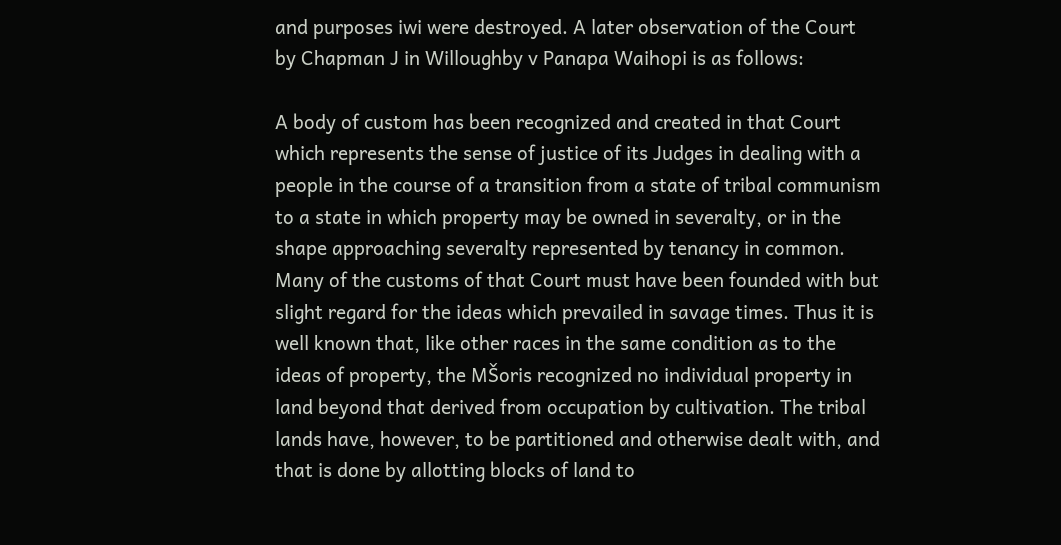and purposes iwi were destroyed. A later observation of the Court by Chapman J in Willoughby v Panapa Waihopi is as follows:

A body of custom has been recognized and created in that Court which represents the sense of justice of its Judges in dealing with a people in the course of a transition from a state of tribal communism to a state in which property may be owned in severalty, or in the shape approaching severalty represented by tenancy in common. Many of the customs of that Court must have been founded with but slight regard for the ideas which prevailed in savage times. Thus it is well known that, like other races in the same condition as to the ideas of property, the MŠoris recognized no individual property in land beyond that derived from occupation by cultivation. The tribal lands have, however, to be partitioned and otherwise dealt with, and that is done by allotting blocks of land to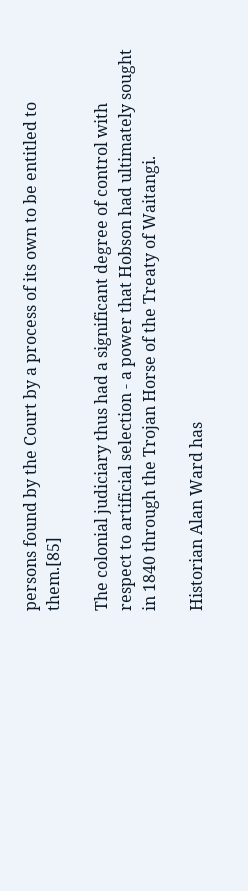persons found by the Court by a process of its own to be entitled to them.[85]

The colonial judiciary thus had a significant degree of control with respect to artificial selection - a power that Hobson had ultimately sought in 1840 through the Trojan Horse of the Treaty of Waitangi.

Historian Alan Ward has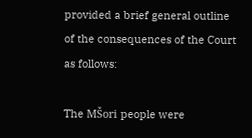provided a brief general outline of the consequences of the Court as follows:

The MŠori people were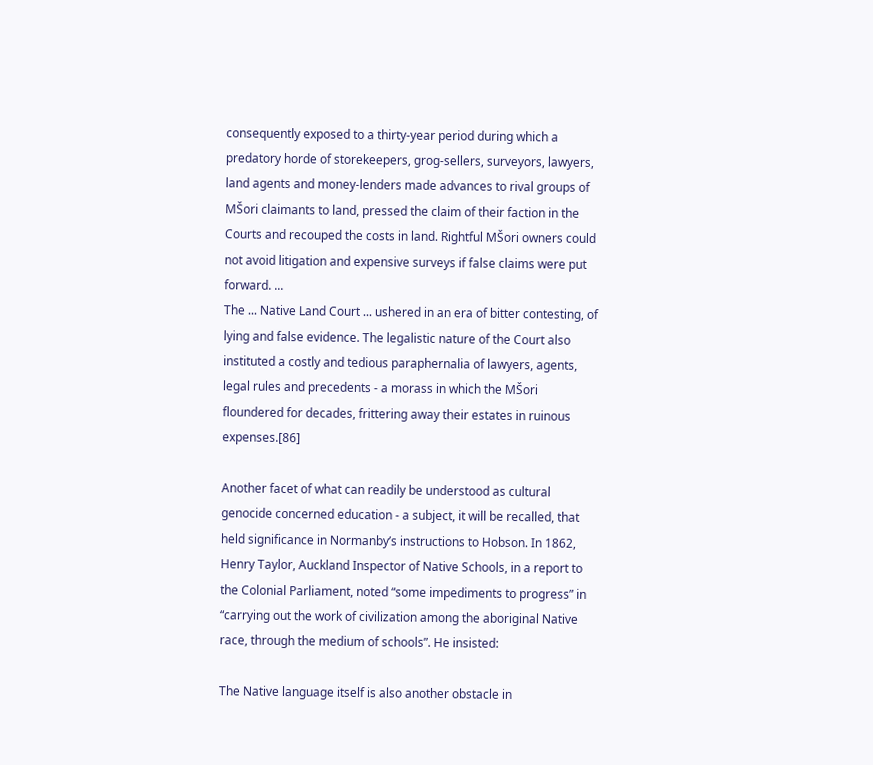consequently exposed to a thirty-year period during which a predatory horde of storekeepers, grog-sellers, surveyors, lawyers, land agents and money-lenders made advances to rival groups of MŠori claimants to land, pressed the claim of their faction in the Courts and recouped the costs in land. Rightful MŠori owners could not avoid litigation and expensive surveys if false claims were put forward. ...
The ... Native Land Court ... ushered in an era of bitter contesting, of lying and false evidence. The legalistic nature of the Court also instituted a costly and tedious paraphernalia of lawyers, agents, legal rules and precedents - a morass in which the MŠori floundered for decades, frittering away their estates in ruinous expenses.[86]

Another facet of what can readily be understood as cultural genocide concerned education - a subject, it will be recalled, that held significance in Normanby’s instructions to Hobson. In 1862, Henry Taylor, Auckland Inspector of Native Schools, in a report to the Colonial Parliament, noted “some impediments to progress” in “carrying out the work of civilization among the aboriginal Native race, through the medium of schools”. He insisted:

The Native language itself is also another obstacle in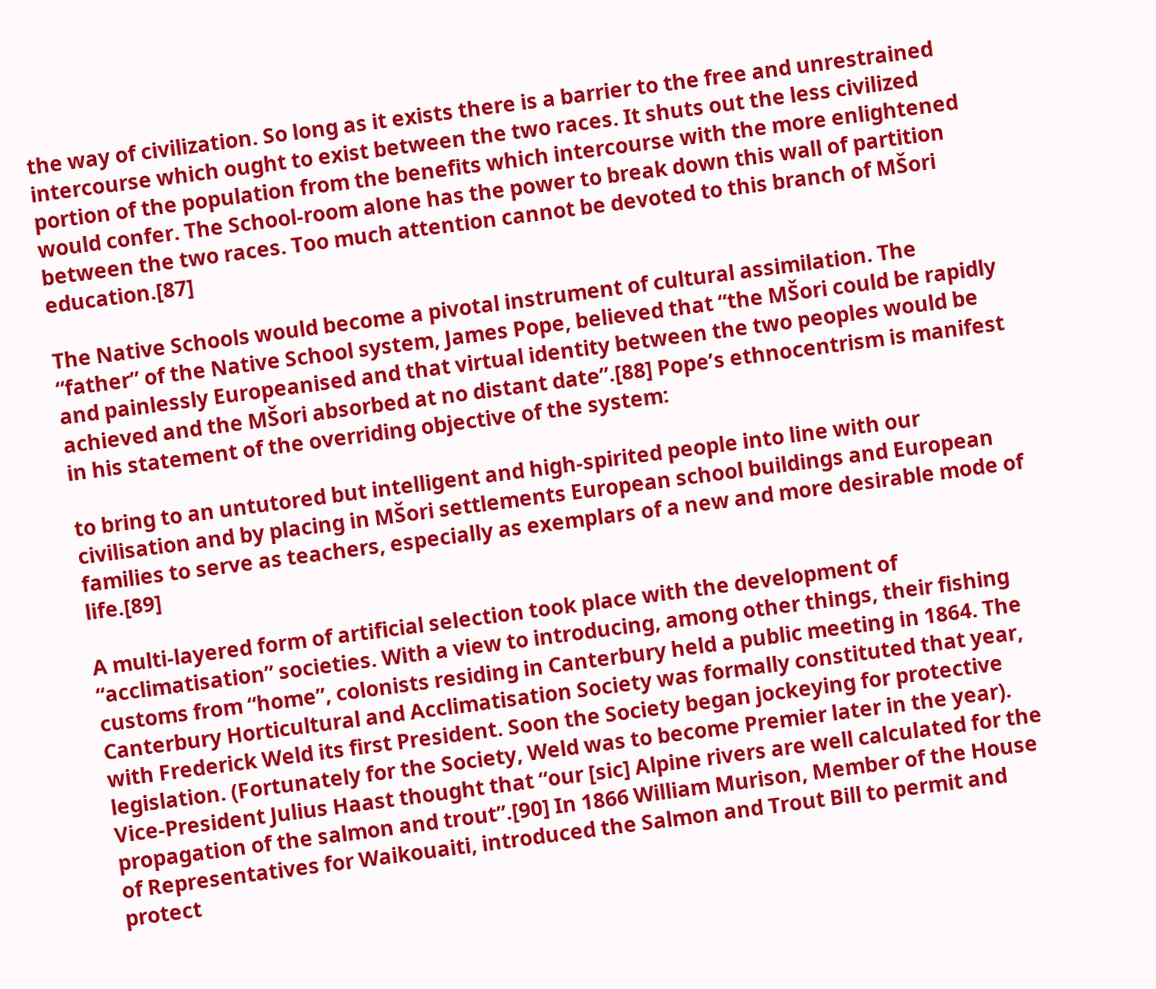the way of civilization. So long as it exists there is a barrier to the free and unrestrained intercourse which ought to exist between the two races. It shuts out the less civilized portion of the population from the benefits which intercourse with the more enlightened would confer. The School-room alone has the power to break down this wall of partition between the two races. Too much attention cannot be devoted to this branch of MŠori education.[87]

The Native Schools would become a pivotal instrument of cultural assimilation. The “father” of the Native School system, James Pope, believed that “the MŠori could be rapidly and painlessly Europeanised and that virtual identity between the two peoples would be achieved and the MŠori absorbed at no distant date”.[88] Pope’s ethnocentrism is manifest in his statement of the overriding objective of the system:

to bring to an untutored but intelligent and high-spirited people into line with our civilisation and by placing in MŠori settlements European school buildings and European families to serve as teachers, especially as exemplars of a new and more desirable mode of life.[89]

A multi-layered form of artificial selection took place with the development of “acclimatisation” societies. With a view to introducing, among other things, their fishing customs from “home”, colonists residing in Canterbury held a public meeting in 1864. The Canterbury Horticultural and Acclimatisation Society was formally constituted that year, with Frederick Weld its first President. Soon the Society began jockeying for protective legislation. (Fortunately for the Society, Weld was to become Premier later in the year). Vice-President Julius Haast thought that “our [sic] Alpine rivers are well calculated for the propagation of the salmon and trout”.[90] In 1866 William Murison, Member of the House of Representatives for Waikouaiti, introduced the Salmon and Trout Bill to permit and protect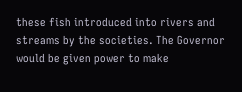these fish introduced into rivers and streams by the societies. The Governor would be given power to make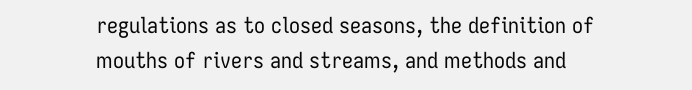regulations as to closed seasons, the definition of mouths of rivers and streams, and methods and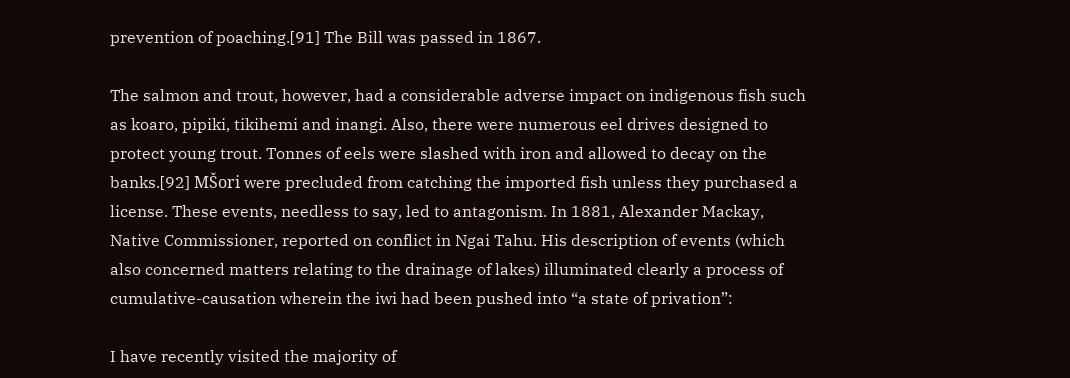prevention of poaching.[91] The Bill was passed in 1867.

The salmon and trout, however, had a considerable adverse impact on indigenous fish such as koaro, pipiki, tikihemi and inangi. Also, there were numerous eel drives designed to protect young trout. Tonnes of eels were slashed with iron and allowed to decay on the banks.[92] MŠori were precluded from catching the imported fish unless they purchased a license. These events, needless to say, led to antagonism. In 1881, Alexander Mackay, Native Commissioner, reported on conflict in Ngai Tahu. His description of events (which also concerned matters relating to the drainage of lakes) illuminated clearly a process of cumulative-causation wherein the iwi had been pushed into “a state of privation”:

I have recently visited the majority of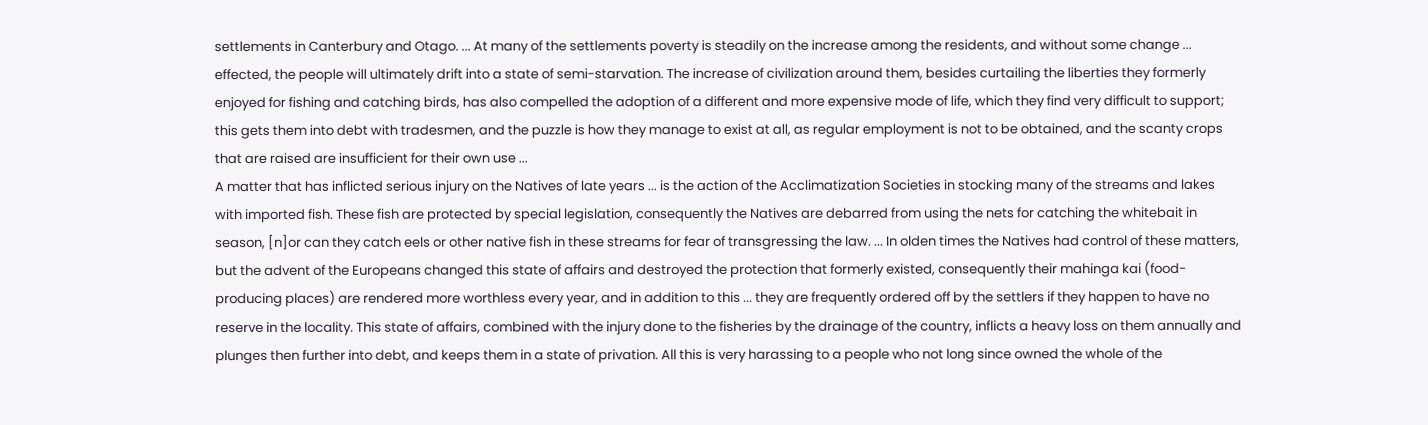settlements in Canterbury and Otago. ... At many of the settlements poverty is steadily on the increase among the residents, and without some change ... effected, the people will ultimately drift into a state of semi-starvation. The increase of civilization around them, besides curtailing the liberties they formerly enjoyed for fishing and catching birds, has also compelled the adoption of a different and more expensive mode of life, which they find very difficult to support; this gets them into debt with tradesmen, and the puzzle is how they manage to exist at all, as regular employment is not to be obtained, and the scanty crops that are raised are insufficient for their own use ...
A matter that has inflicted serious injury on the Natives of late years ... is the action of the Acclimatization Societies in stocking many of the streams and lakes with imported fish. These fish are protected by special legislation, consequently the Natives are debarred from using the nets for catching the whitebait in season, [n]or can they catch eels or other native fish in these streams for fear of transgressing the law. ... In olden times the Natives had control of these matters, but the advent of the Europeans changed this state of affairs and destroyed the protection that formerly existed, consequently their mahinga kai (food-producing places) are rendered more worthless every year, and in addition to this ... they are frequently ordered off by the settlers if they happen to have no reserve in the locality. This state of affairs, combined with the injury done to the fisheries by the drainage of the country, inflicts a heavy loss on them annually and plunges then further into debt, and keeps them in a state of privation. All this is very harassing to a people who not long since owned the whole of the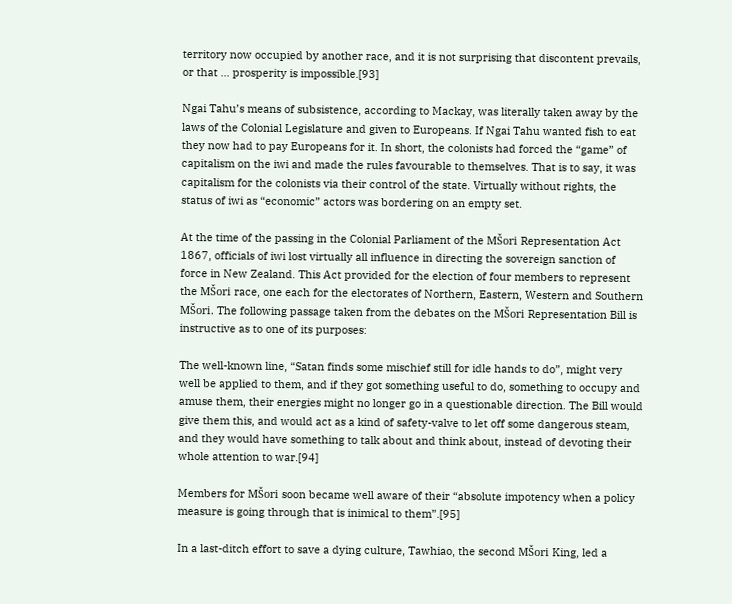territory now occupied by another race, and it is not surprising that discontent prevails, or that ... prosperity is impossible.[93]

Ngai Tahu’s means of subsistence, according to Mackay, was literally taken away by the laws of the Colonial Legislature and given to Europeans. If Ngai Tahu wanted fish to eat they now had to pay Europeans for it. In short, the colonists had forced the “game” of capitalism on the iwi and made the rules favourable to themselves. That is to say, it was capitalism for the colonists via their control of the state. Virtually without rights, the status of iwi as “economic” actors was bordering on an empty set.

At the time of the passing in the Colonial Parliament of the MŠori Representation Act 1867, officials of iwi lost virtually all influence in directing the sovereign sanction of force in New Zealand. This Act provided for the election of four members to represent the MŠori race, one each for the electorates of Northern, Eastern, Western and Southern MŠori. The following passage taken from the debates on the MŠori Representation Bill is instructive as to one of its purposes:

The well-known line, “Satan finds some mischief still for idle hands to do”, might very well be applied to them, and if they got something useful to do, something to occupy and amuse them, their energies might no longer go in a questionable direction. The Bill would give them this, and would act as a kind of safety-valve to let off some dangerous steam, and they would have something to talk about and think about, instead of devoting their whole attention to war.[94]

Members for MŠori soon became well aware of their “absolute impotency when a policy measure is going through that is inimical to them”.[95]

In a last-ditch effort to save a dying culture, Tawhiao, the second MŠori King, led a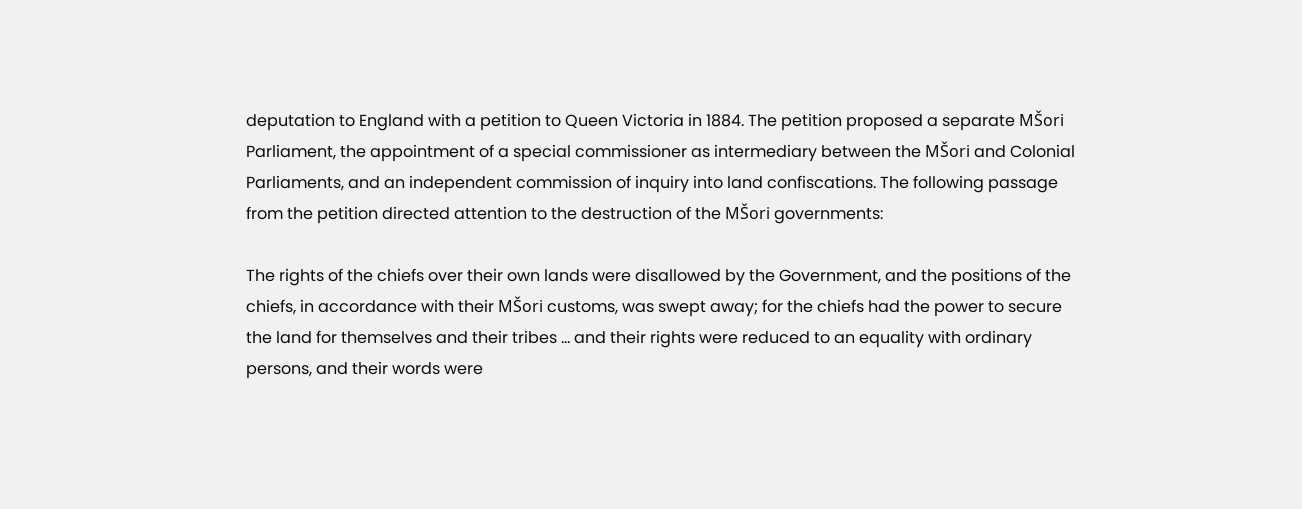deputation to England with a petition to Queen Victoria in 1884. The petition proposed a separate MŠori Parliament, the appointment of a special commissioner as intermediary between the MŠori and Colonial Parliaments, and an independent commission of inquiry into land confiscations. The following passage from the petition directed attention to the destruction of the MŠori governments:

The rights of the chiefs over their own lands were disallowed by the Government, and the positions of the chiefs, in accordance with their MŠori customs, was swept away; for the chiefs had the power to secure the land for themselves and their tribes ... and their rights were reduced to an equality with ordinary persons, and their words were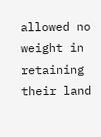allowed no weight in retaining their land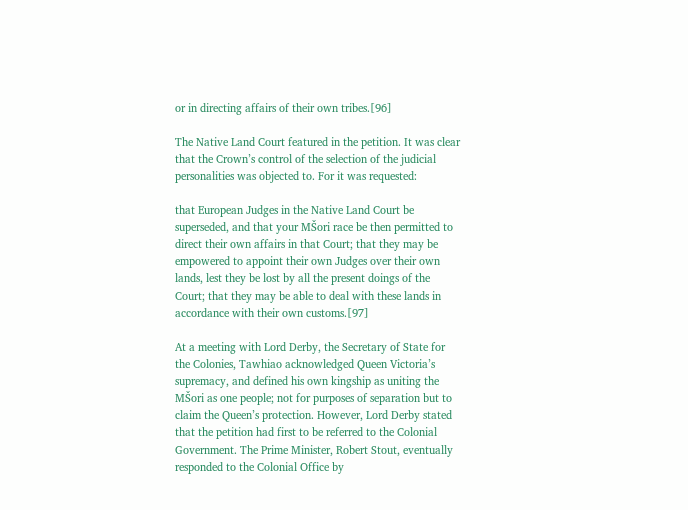or in directing affairs of their own tribes.[96]

The Native Land Court featured in the petition. It was clear that the Crown’s control of the selection of the judicial personalities was objected to. For it was requested:

that European Judges in the Native Land Court be superseded, and that your MŠori race be then permitted to direct their own affairs in that Court; that they may be empowered to appoint their own Judges over their own lands, lest they be lost by all the present doings of the Court; that they may be able to deal with these lands in accordance with their own customs.[97]

At a meeting with Lord Derby, the Secretary of State for the Colonies, Tawhiao acknowledged Queen Victoria’s supremacy, and defined his own kingship as uniting the MŠori as one people; not for purposes of separation but to claim the Queen’s protection. However, Lord Derby stated that the petition had first to be referred to the Colonial Government. The Prime Minister, Robert Stout, eventually responded to the Colonial Office by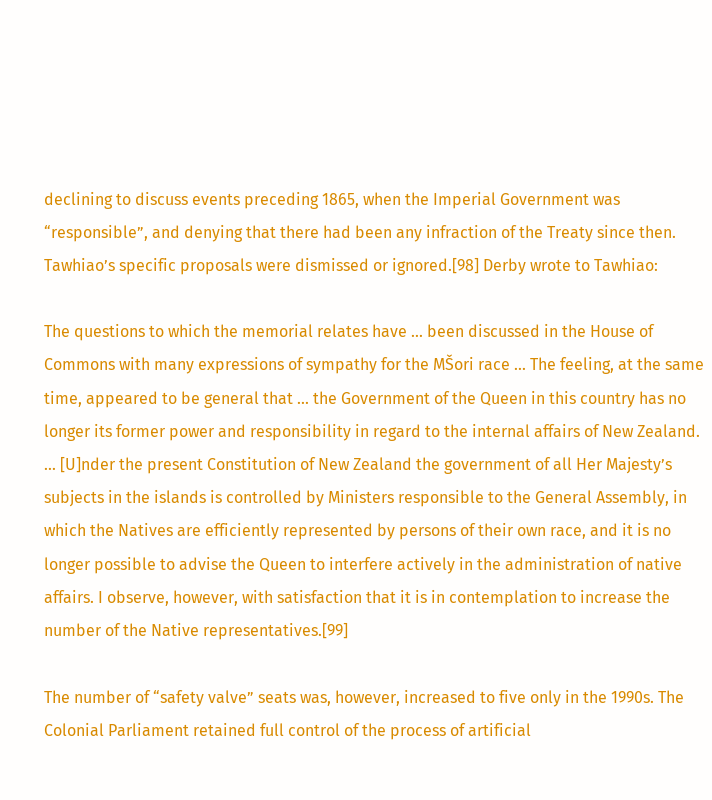declining to discuss events preceding 1865, when the Imperial Government was “responsible”, and denying that there had been any infraction of the Treaty since then. Tawhiao’s specific proposals were dismissed or ignored.[98] Derby wrote to Tawhiao:

The questions to which the memorial relates have ... been discussed in the House of Commons with many expressions of sympathy for the MŠori race ... The feeling, at the same time, appeared to be general that ... the Government of the Queen in this country has no longer its former power and responsibility in regard to the internal affairs of New Zealand. ... [U]nder the present Constitution of New Zealand the government of all Her Majesty’s subjects in the islands is controlled by Ministers responsible to the General Assembly, in which the Natives are efficiently represented by persons of their own race, and it is no longer possible to advise the Queen to interfere actively in the administration of native affairs. I observe, however, with satisfaction that it is in contemplation to increase the number of the Native representatives.[99]

The number of “safety valve” seats was, however, increased to five only in the 1990s. The Colonial Parliament retained full control of the process of artificial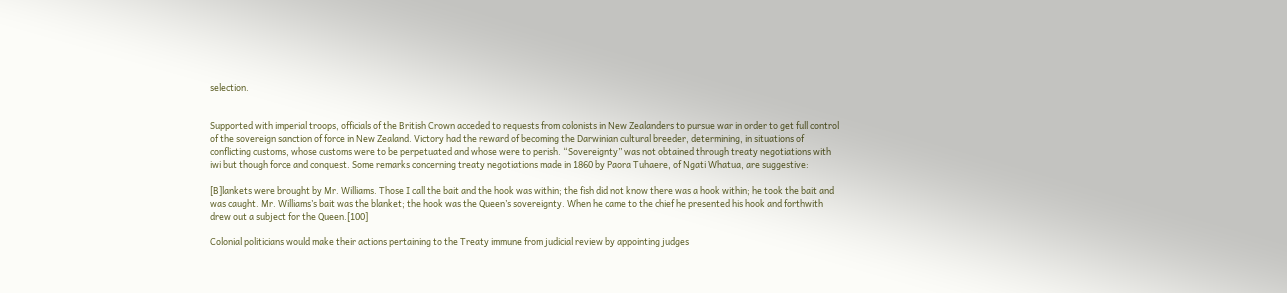selection.


Supported with imperial troops, officials of the British Crown acceded to requests from colonists in New Zealanders to pursue war in order to get full control of the sovereign sanction of force in New Zealand. Victory had the reward of becoming the Darwinian cultural breeder, determining, in situations of conflicting customs, whose customs were to be perpetuated and whose were to perish. “Sovereignty” was not obtained through treaty negotiations with iwi but though force and conquest. Some remarks concerning treaty negotiations made in 1860 by Paora Tuhaere, of Ngati Whatua, are suggestive:

[B]lankets were brought by Mr. Williams. Those I call the bait and the hook was within; the fish did not know there was a hook within; he took the bait and was caught. Mr. Williams’s bait was the blanket; the hook was the Queen’s sovereignty. When he came to the chief he presented his hook and forthwith drew out a subject for the Queen.[100]

Colonial politicians would make their actions pertaining to the Treaty immune from judicial review by appointing judges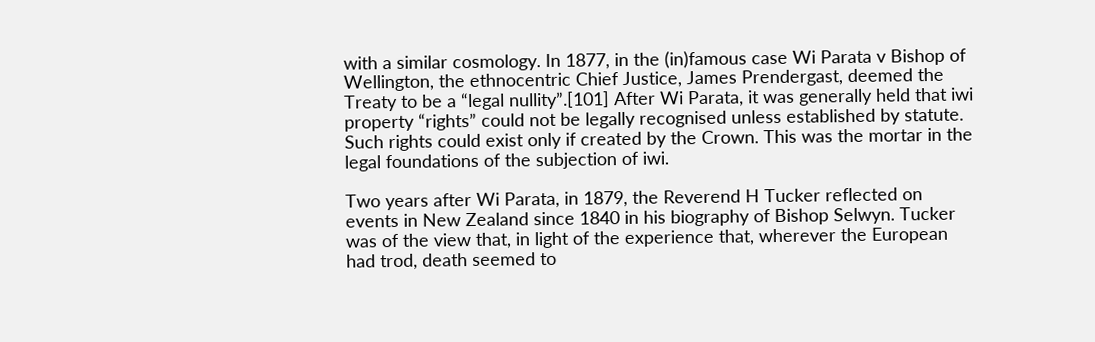with a similar cosmology. In 1877, in the (in)famous case Wi Parata v Bishop of Wellington, the ethnocentric Chief Justice, James Prendergast, deemed the Treaty to be a “legal nullity”.[101] After Wi Parata, it was generally held that iwi property “rights” could not be legally recognised unless established by statute. Such rights could exist only if created by the Crown. This was the mortar in the legal foundations of the subjection of iwi.

Two years after Wi Parata, in 1879, the Reverend H Tucker reflected on events in New Zealand since 1840 in his biography of Bishop Selwyn. Tucker was of the view that, in light of the experience that, wherever the European had trod, death seemed to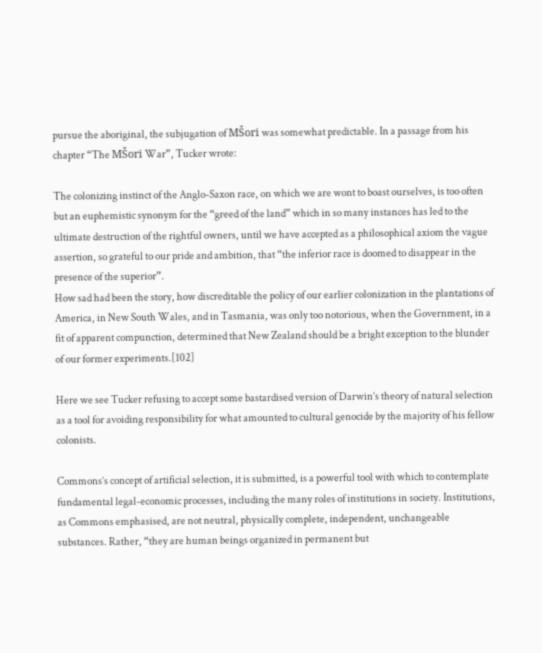pursue the aboriginal, the subjugation of MŠori was somewhat predictable. In a passage from his chapter “The MŠori War”, Tucker wrote:

The colonizing instinct of the Anglo-Saxon race, on which we are wont to boast ourselves, is too often but an euphemistic synonym for the “greed of the land” which in so many instances has led to the ultimate destruction of the rightful owners, until we have accepted as a philosophical axiom the vague assertion, so grateful to our pride and ambition, that “the inferior race is doomed to disappear in the presence of the superior”.
How sad had been the story, how discreditable the policy of our earlier colonization in the plantations of America, in New South Wales, and in Tasmania, was only too notorious, when the Government, in a fit of apparent compunction, determined that New Zealand should be a bright exception to the blunder of our former experiments.[102]

Here we see Tucker refusing to accept some bastardised version of Darwin’s theory of natural selection as a tool for avoiding responsibility for what amounted to cultural genocide by the majority of his fellow colonists.

Commons’s concept of artificial selection, it is submitted, is a powerful tool with which to contemplate fundamental legal-economic processes, including the many roles of institutions in society. Institutions, as Commons emphasised, are not neutral, physically complete, independent, unchangeable substances. Rather, “they are human beings organized in permanent but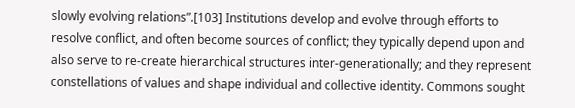slowly evolving relations”.[103] Institutions develop and evolve through efforts to resolve conflict, and often become sources of conflict; they typically depend upon and also serve to re-create hierarchical structures inter-generationally; and they represent constellations of values and shape individual and collective identity. Commons sought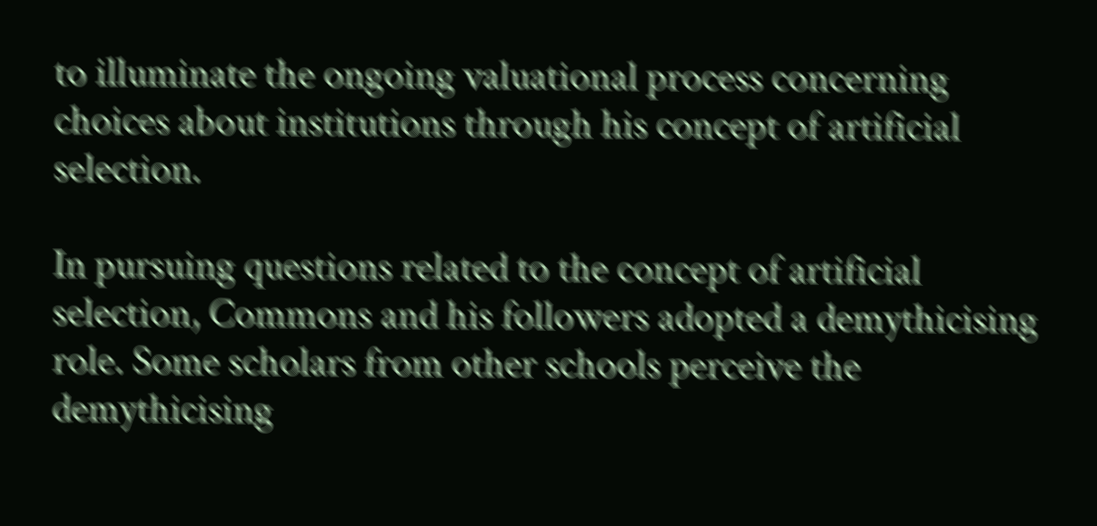to illuminate the ongoing valuational process concerning choices about institutions through his concept of artificial selection.

In pursuing questions related to the concept of artificial selection, Commons and his followers adopted a demythicising role. Some scholars from other schools perceive the demythicising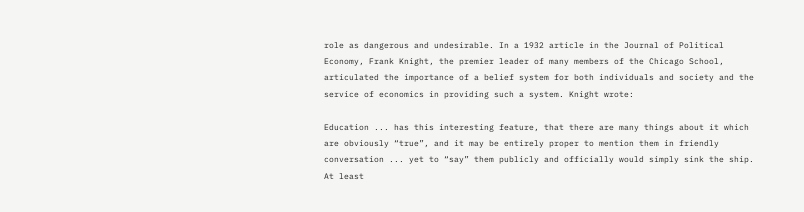role as dangerous and undesirable. In a 1932 article in the Journal of Political Economy, Frank Knight, the premier leader of many members of the Chicago School, articulated the importance of a belief system for both individuals and society and the service of economics in providing such a system. Knight wrote:

Education ... has this interesting feature, that there are many things about it which are obviously “true”, and it may be entirely proper to mention them in friendly conversation ... yet to “say” them publicly and officially would simply sink the ship. At least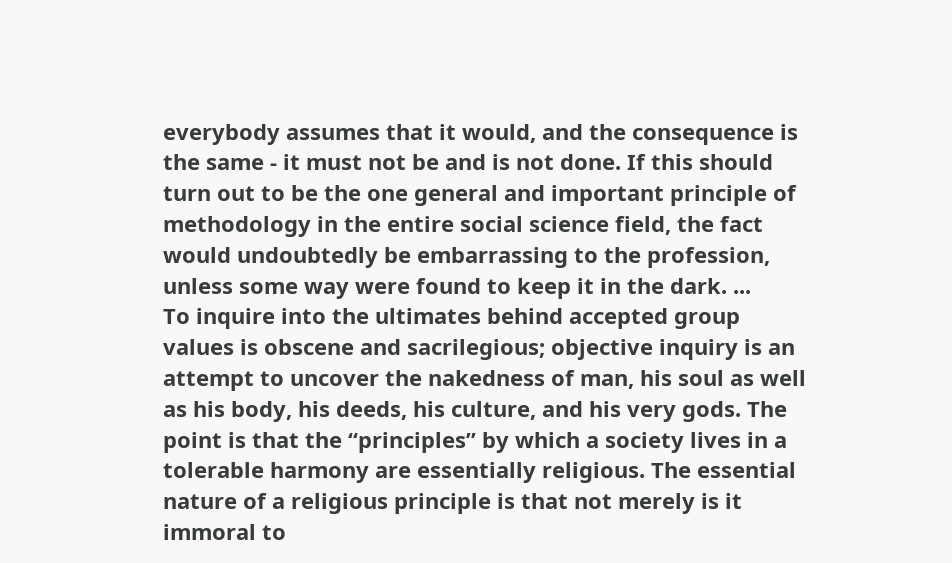everybody assumes that it would, and the consequence is the same - it must not be and is not done. If this should turn out to be the one general and important principle of methodology in the entire social science field, the fact would undoubtedly be embarrassing to the profession, unless some way were found to keep it in the dark. ...
To inquire into the ultimates behind accepted group values is obscene and sacrilegious; objective inquiry is an attempt to uncover the nakedness of man, his soul as well as his body, his deeds, his culture, and his very gods. The point is that the “principles” by which a society lives in a tolerable harmony are essentially religious. The essential nature of a religious principle is that not merely is it immoral to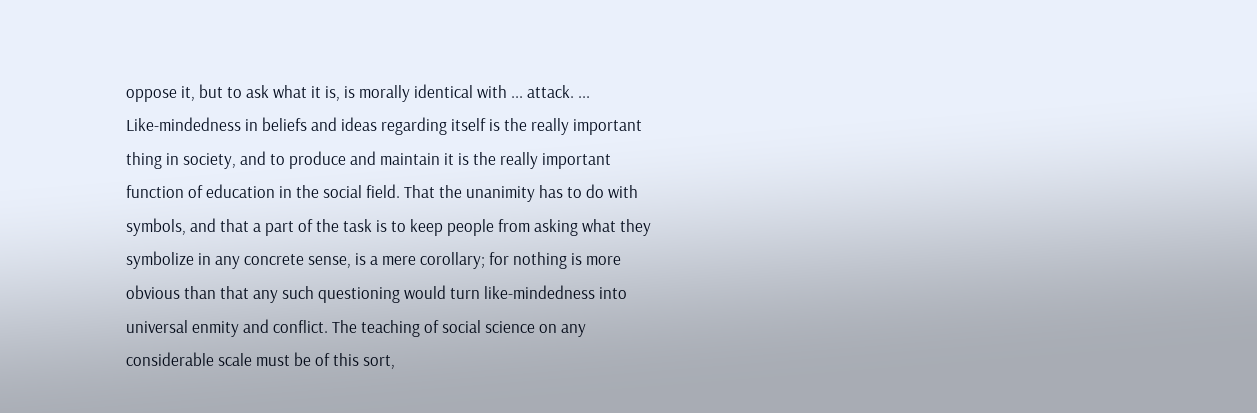oppose it, but to ask what it is, is morally identical with ... attack. ...
Like-mindedness in beliefs and ideas regarding itself is the really important thing in society, and to produce and maintain it is the really important function of education in the social field. That the unanimity has to do with symbols, and that a part of the task is to keep people from asking what they symbolize in any concrete sense, is a mere corollary; for nothing is more obvious than that any such questioning would turn like-mindedness into universal enmity and conflict. The teaching of social science on any considerable scale must be of this sort,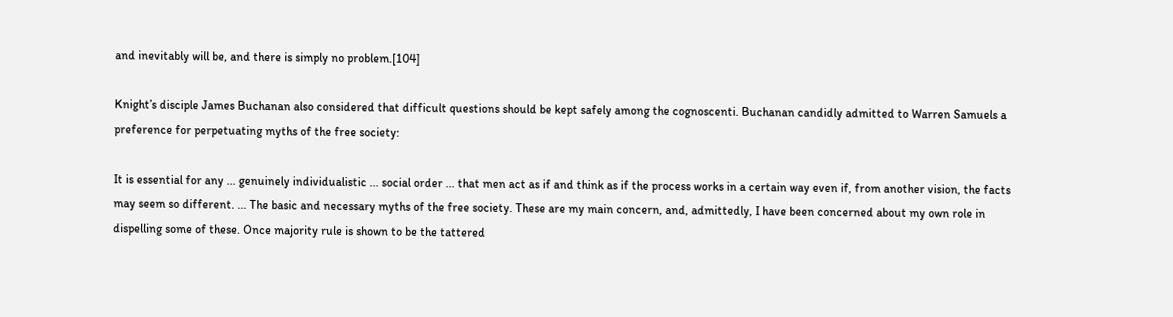and inevitably will be, and there is simply no problem.[104]

Knight’s disciple James Buchanan also considered that difficult questions should be kept safely among the cognoscenti. Buchanan candidly admitted to Warren Samuels a preference for perpetuating myths of the free society:

It is essential for any ... genuinely individualistic ... social order ... that men act as if and think as if the process works in a certain way even if, from another vision, the facts may seem so different. ... The basic and necessary myths of the free society. These are my main concern, and, admittedly, I have been concerned about my own role in dispelling some of these. Once majority rule is shown to be the tattered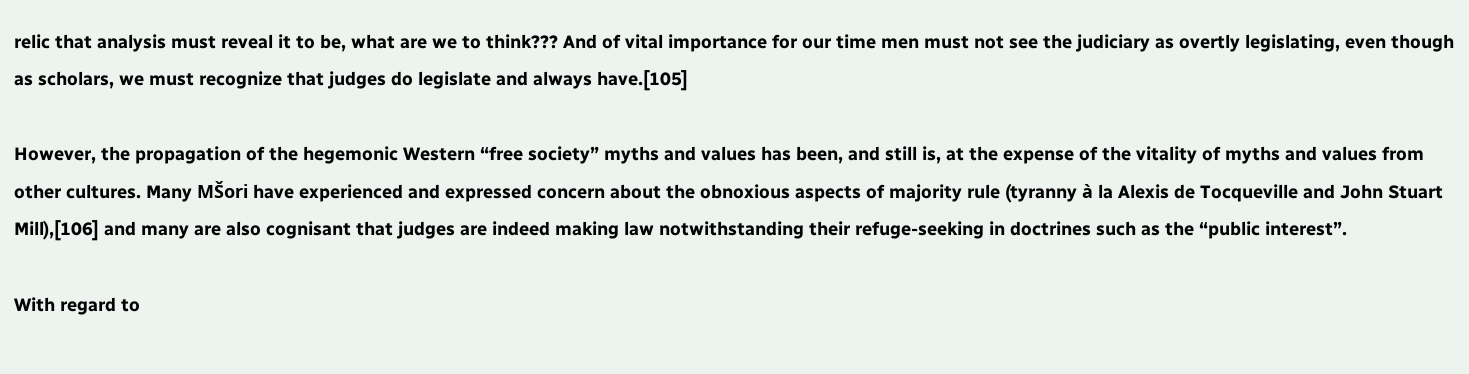relic that analysis must reveal it to be, what are we to think??? And of vital importance for our time men must not see the judiciary as overtly legislating, even though as scholars, we must recognize that judges do legislate and always have.[105]

However, the propagation of the hegemonic Western “free society” myths and values has been, and still is, at the expense of the vitality of myths and values from other cultures. Many MŠori have experienced and expressed concern about the obnoxious aspects of majority rule (tyranny à la Alexis de Tocqueville and John Stuart Mill),[106] and many are also cognisant that judges are indeed making law notwithstanding their refuge-seeking in doctrines such as the “public interest”.

With regard to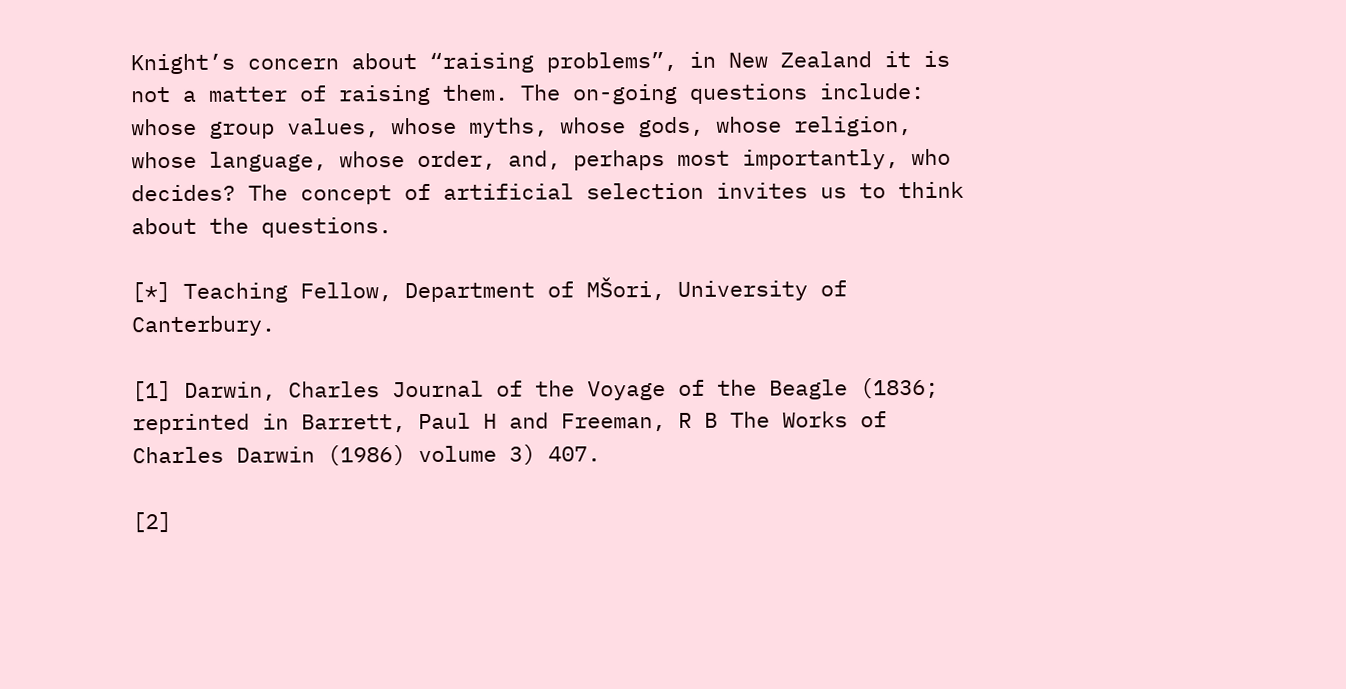Knight’s concern about “raising problems”, in New Zealand it is not a matter of raising them. The on-going questions include: whose group values, whose myths, whose gods, whose religion, whose language, whose order, and, perhaps most importantly, who decides? The concept of artificial selection invites us to think about the questions.

[*] Teaching Fellow, Department of MŠori, University of Canterbury.

[1] Darwin, Charles Journal of the Voyage of the Beagle (1836; reprinted in Barrett, Paul H and Freeman, R B The Works of Charles Darwin (1986) volume 3) 407.

[2]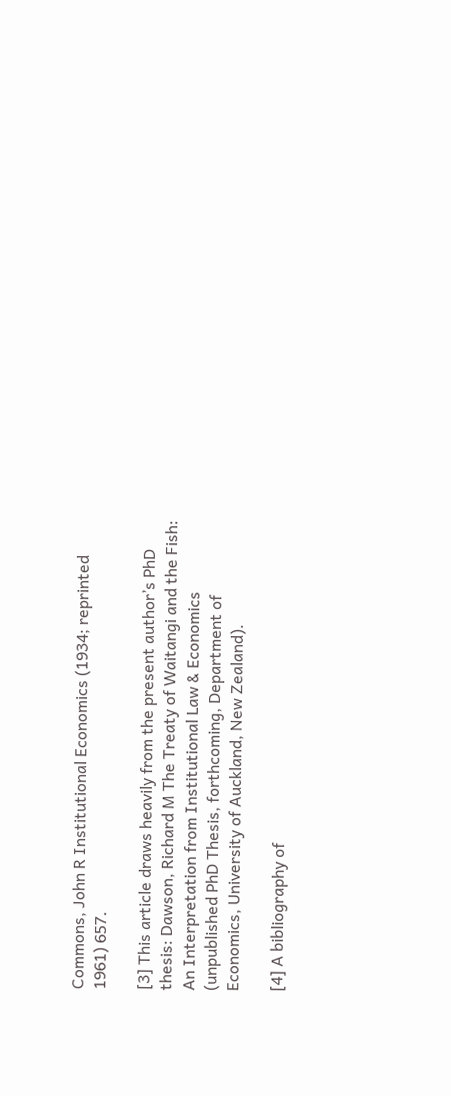Commons, John R Institutional Economics (1934; reprinted 1961) 657.

[3] This article draws heavily from the present author’s PhD thesis: Dawson, Richard M The Treaty of Waitangi and the Fish: An Interpretation from Institutional Law & Economics (unpublished PhD Thesis, forthcoming, Department of Economics, University of Auckland, New Zealand).

[4] A bibliography of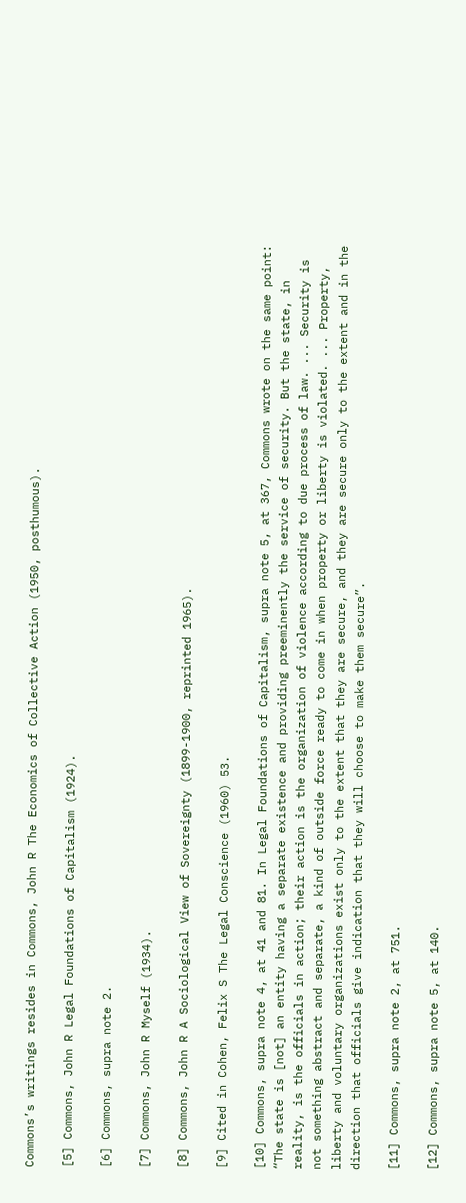Commons’s writings resides in Commons, John R The Economics of Collective Action (1950, posthumous).

[5] Commons, John R Legal Foundations of Capitalism (1924).

[6] Commons, supra note 2.

[7] Commons, John R Myself (1934).

[8] Commons, John R A Sociological View of Sovereignty (1899-1900, reprinted 1965).

[9] Cited in Cohen, Felix S The Legal Conscience (1960) 53.

[10] Commons, supra note 4, at 41 and 81. In Legal Foundations of Capitalism, supra note 5, at 367, Commons wrote on the same point: “The state is [not] an entity having a separate existence and providing preeminently the service of security. But the state, in reality, is the officials in action; their action is the organization of violence according to due process of law. ... Security is not something abstract and separate, a kind of outside force ready to come in when property or liberty is violated. ... Property, liberty and voluntary organizations exist only to the extent that they are secure, and they are secure only to the extent and in the direction that officials give indication that they will choose to make them secure”.

[11] Commons, supra note 2, at 751.

[12] Commons, supra note 5, at 140.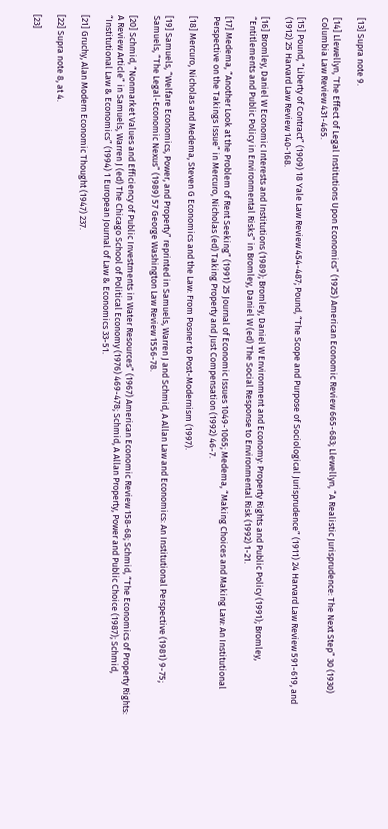[13] Supra note 9.

[14] Llewellyn, ‘The Effect of Legal Institutions Upon Economics” (1925) American Economic Review 665-683; Llewellyn, “A Realistic Jurisprudence: The Next Step” 30 (1930) Columbia Law Review 431-465.

[15] Pound, “Liberty of Contract” (1909) 18 Yale Law Review 454-487; Pound, “The Scope and Purpose of Sociological Jurisprudence” (1911) 24 Harvard Law Review 591-619, and (1912) 25 Harvard Law Review 140-168.

[16] Bromley, Daniel W Economic Interests and Institutions (1989); Bromley, Daniel W Environment and Economy: Property Rights and Public Policy (1991); Bromley, “Entitlements and Public Policy in Environmental Risks” in Bromley, Daniel W (ed) The Social Response to Environmental Risk (1992) 1-21.

[17] Medema, “Another Look at the Problem of Rent Seeking” (1991) 25 Journal of Economic Issues 1049-1065; Medema, “Making Choices and Making Law: An Institutional Perspective on the Takings Issue” in Mercuro, Nicholas (ed) Taking Property and Just Compensation (1992) 46-7.

[18] Mercuro, Nicholas and Medema, Steven G Economics and the Law: From Posner to Post-Modernism (1997).

[19] Samuels, “Welfare Economics, Power, and Property” reprinted in Samuels, Warren J and Schmid, A Allan Law and Economics: An Institutional Perspective (1981) 9-75; Samuels, “The Legal-Economic Nexus” (1989) 57 George Washington Law Review 1556-78.

[20] Schmid, “Nonmarket Values and Efficiency of Public Investments in Water Resources” (1967) American Economic Review 158-68; Schmid, “The Economics of Property Rights: A Review Article” in Samuels, Warren J (ed) The Chicago School of Political Economy (1976) 469-478; Schmid, A Allan Property, Power and Public Choice (1987); Schmid, “Institutional Law & Economics” (1994) 1 European Journal of Law & Economics 33-51.

[21] Gruchy, Alan Modern Economic Thought (1947) 237.

[22] Supra note 8, at 4.

[23]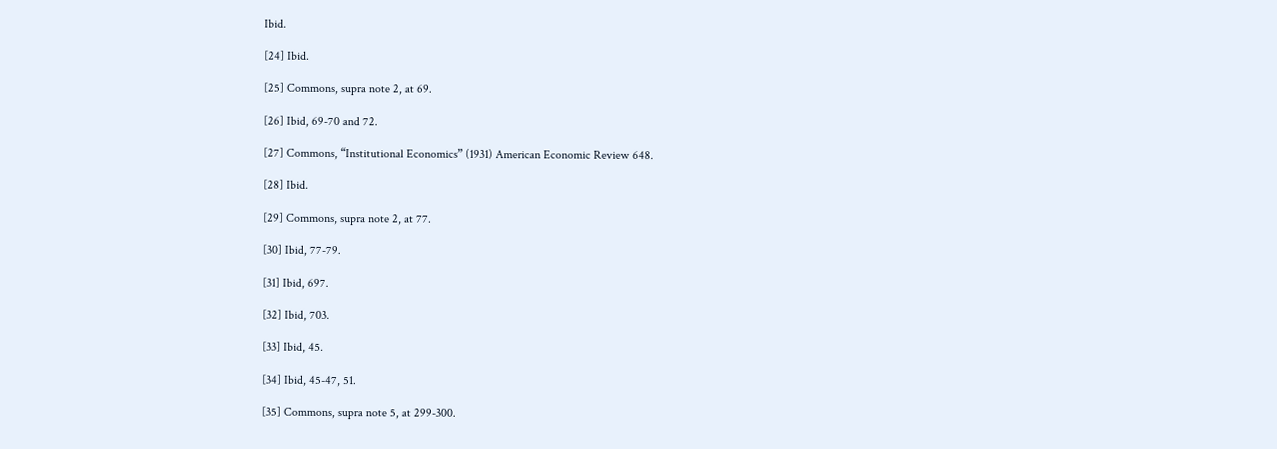Ibid.

[24] Ibid.

[25] Commons, supra note 2, at 69.

[26] Ibid, 69-70 and 72.

[27] Commons, “Institutional Economics” (1931) American Economic Review 648.

[28] Ibid.

[29] Commons, supra note 2, at 77.

[30] Ibid, 77-79.

[31] Ibid, 697.

[32] Ibid, 703.

[33] Ibid, 45.

[34] Ibid, 45-47, 51.

[35] Commons, supra note 5, at 299-300.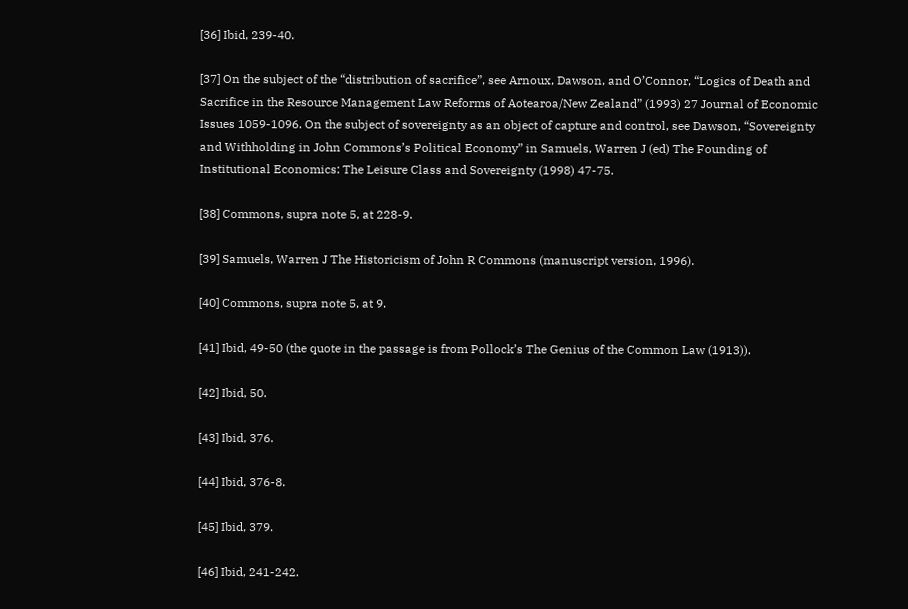[36] Ibid, 239-40.

[37] On the subject of the “distribution of sacrifice”, see Arnoux, Dawson, and O’Connor, “Logics of Death and Sacrifice in the Resource Management Law Reforms of Aotearoa/New Zealand” (1993) 27 Journal of Economic Issues 1059-1096. On the subject of sovereignty as an object of capture and control, see Dawson, “Sovereignty and Withholding in John Commons’s Political Economy” in Samuels, Warren J (ed) The Founding of Institutional Economics: The Leisure Class and Sovereignty (1998) 47-75.

[38] Commons, supra note 5, at 228-9.

[39] Samuels, Warren J The Historicism of John R Commons (manuscript version, 1996).

[40] Commons, supra note 5, at 9.

[41] Ibid, 49-50 (the quote in the passage is from Pollock’s The Genius of the Common Law (1913)).

[42] Ibid, 50.

[43] Ibid, 376.

[44] Ibid, 376-8.

[45] Ibid, 379.

[46] Ibid, 241-242.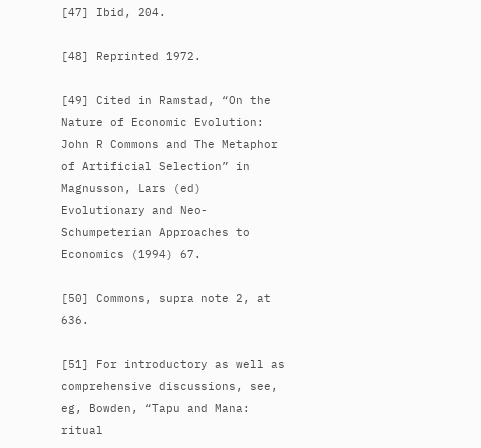[47] Ibid, 204.

[48] Reprinted 1972.

[49] Cited in Ramstad, “On the Nature of Economic Evolution: John R Commons and The Metaphor of Artificial Selection” in Magnusson, Lars (ed) Evolutionary and Neo-Schumpeterian Approaches to Economics (1994) 67.

[50] Commons, supra note 2, at 636.

[51] For introductory as well as comprehensive discussions, see, eg, Bowden, “Tapu and Mana: ritual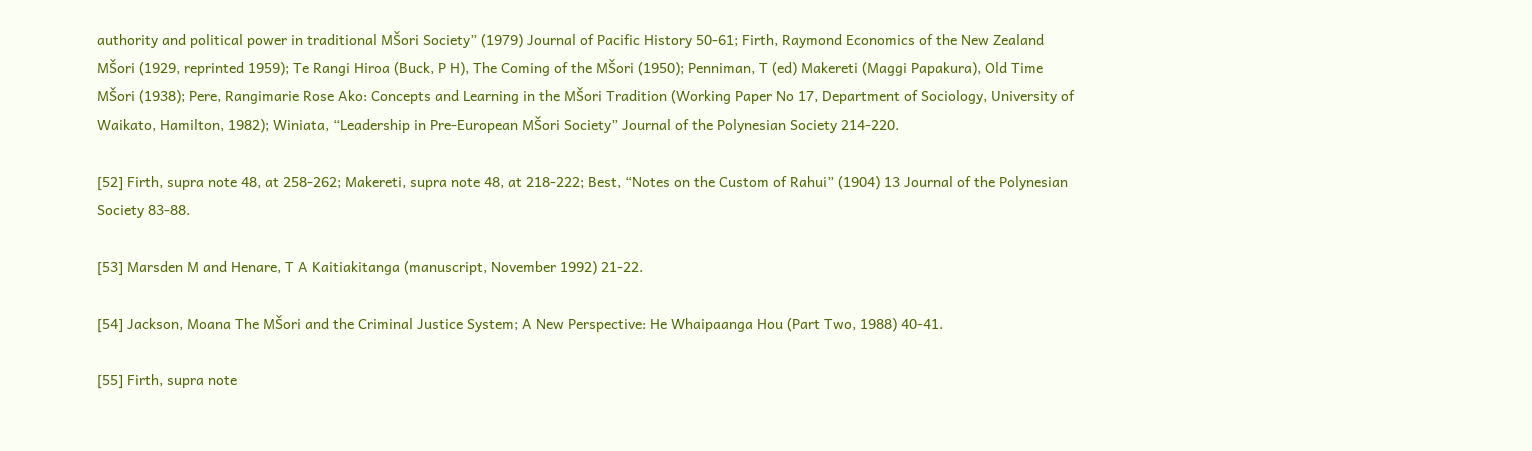authority and political power in traditional MŠori Society” (1979) Journal of Pacific History 50-61; Firth, Raymond Economics of the New Zealand MŠori (1929, reprinted 1959); Te Rangi Hiroa (Buck, P H), The Coming of the MŠori (1950); Penniman, T (ed) Makereti (Maggi Papakura), Old Time MŠori (1938); Pere, Rangimarie Rose Ako: Concepts and Learning in the MŠori Tradition (Working Paper No 17, Department of Sociology, University of Waikato, Hamilton, 1982); Winiata, “Leadership in Pre-European MŠori Society” Journal of the Polynesian Society 214-220.

[52] Firth, supra note 48, at 258-262; Makereti, supra note 48, at 218-222; Best, “Notes on the Custom of Rahui” (1904) 13 Journal of the Polynesian Society 83-88.

[53] Marsden M and Henare, T A Kaitiakitanga (manuscript, November 1992) 21-22.

[54] Jackson, Moana The MŠori and the Criminal Justice System; A New Perspective: He Whaipaanga Hou (Part Two, 1988) 40-41.

[55] Firth, supra note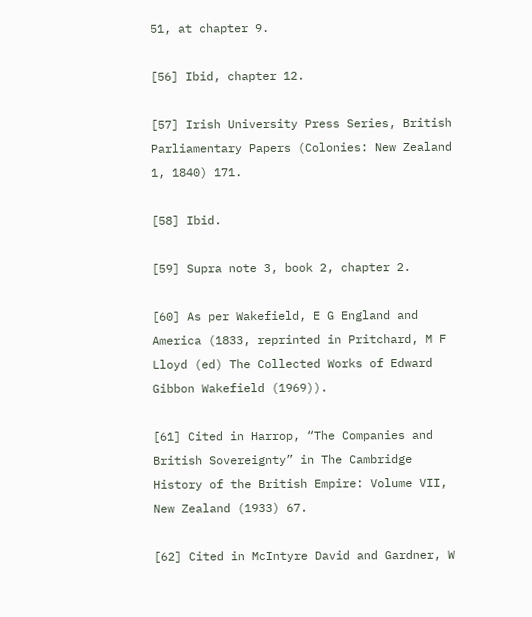51, at chapter 9.

[56] Ibid, chapter 12.

[57] Irish University Press Series, British Parliamentary Papers (Colonies: New Zealand 1, 1840) 171.

[58] Ibid.

[59] Supra note 3, book 2, chapter 2.

[60] As per Wakefield, E G England and America (1833, reprinted in Pritchard, M F Lloyd (ed) The Collected Works of Edward Gibbon Wakefield (1969)).

[61] Cited in Harrop, “The Companies and British Sovereignty” in The Cambridge History of the British Empire: Volume VII, New Zealand (1933) 67.

[62] Cited in McIntyre David and Gardner, W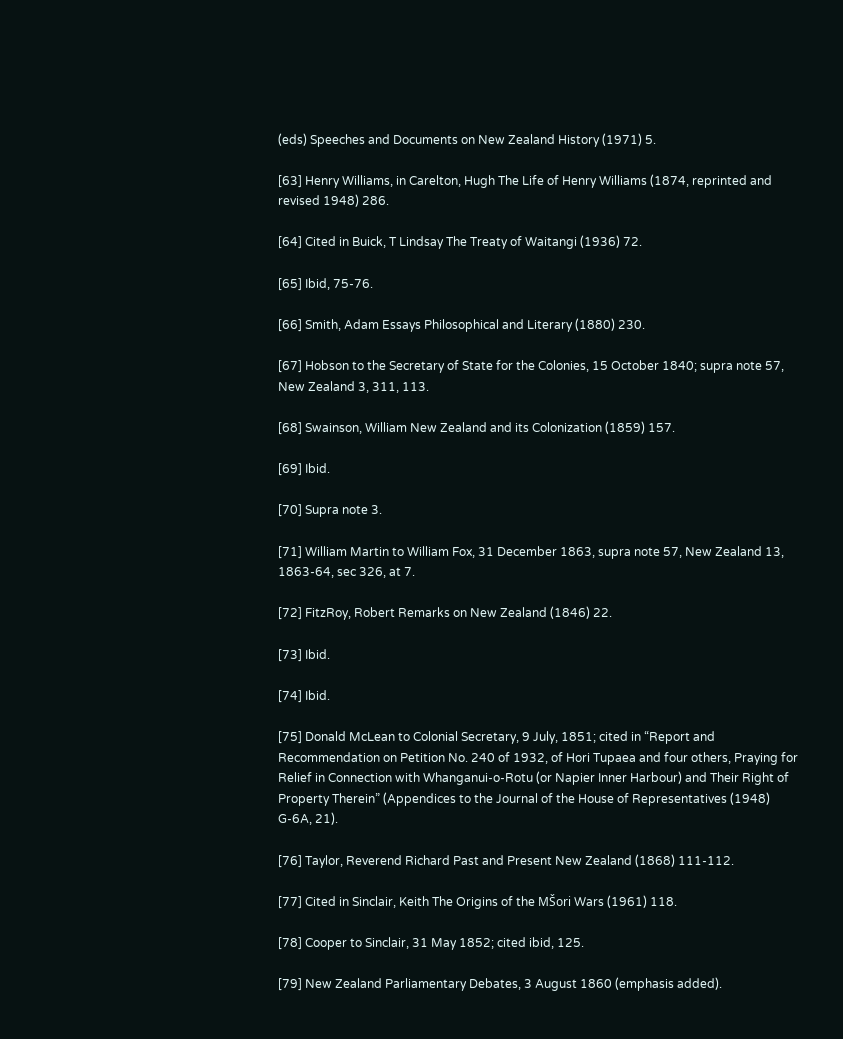(eds) Speeches and Documents on New Zealand History (1971) 5.

[63] Henry Williams, in Carelton, Hugh The Life of Henry Williams (1874, reprinted and revised 1948) 286.

[64] Cited in Buick, T Lindsay The Treaty of Waitangi (1936) 72.

[65] Ibid, 75-76.

[66] Smith, Adam Essays Philosophical and Literary (1880) 230.

[67] Hobson to the Secretary of State for the Colonies, 15 October 1840; supra note 57, New Zealand 3, 311, 113.

[68] Swainson, William New Zealand and its Colonization (1859) 157.

[69] Ibid.

[70] Supra note 3.

[71] William Martin to William Fox, 31 December 1863, supra note 57, New Zealand 13, 1863-64, sec 326, at 7.

[72] FitzRoy, Robert Remarks on New Zealand (1846) 22.

[73] Ibid.

[74] Ibid.

[75] Donald McLean to Colonial Secretary, 9 July, 1851; cited in “Report and Recommendation on Petition No. 240 of 1932, of Hori Tupaea and four others, Praying for Relief in Connection with Whanganui-o-Rotu (or Napier Inner Harbour) and Their Right of Property Therein” (Appendices to the Journal of the House of Representatives (1948) G-6A, 21).

[76] Taylor, Reverend Richard Past and Present New Zealand (1868) 111-112.

[77] Cited in Sinclair, Keith The Origins of the MŠori Wars (1961) 118.

[78] Cooper to Sinclair, 31 May 1852; cited ibid, 125.

[79] New Zealand Parliamentary Debates, 3 August 1860 (emphasis added).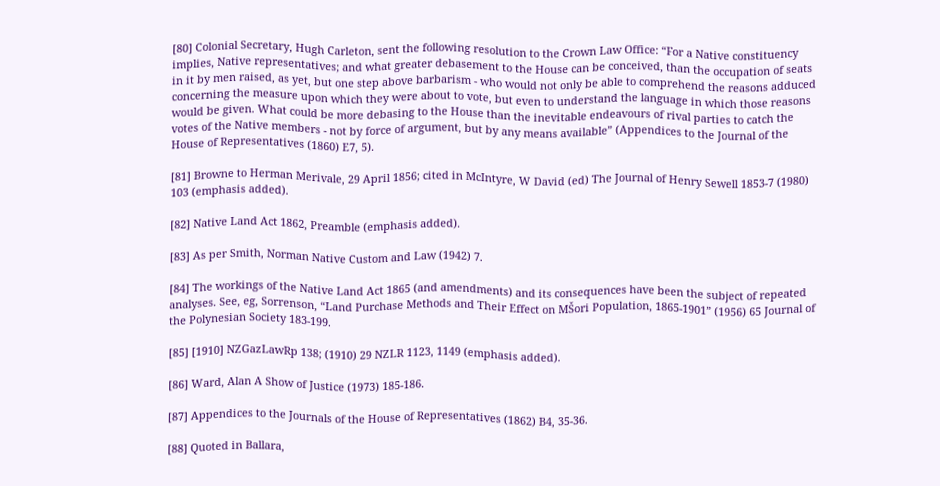[80] Colonial Secretary, Hugh Carleton, sent the following resolution to the Crown Law Office: “For a Native constituency implies, Native representatives; and what greater debasement to the House can be conceived, than the occupation of seats in it by men raised, as yet, but one step above barbarism - who would not only be able to comprehend the reasons adduced concerning the measure upon which they were about to vote, but even to understand the language in which those reasons would be given. What could be more debasing to the House than the inevitable endeavours of rival parties to catch the votes of the Native members - not by force of argument, but by any means available” (Appendices to the Journal of the House of Representatives (1860) E7, 5).

[81] Browne to Herman Merivale, 29 April 1856; cited in McIntyre, W David (ed) The Journal of Henry Sewell 1853-7 (1980) 103 (emphasis added).

[82] Native Land Act 1862, Preamble (emphasis added).

[83] As per Smith, Norman Native Custom and Law (1942) 7.

[84] The workings of the Native Land Act 1865 (and amendments) and its consequences have been the subject of repeated analyses. See, eg, Sorrenson, “Land Purchase Methods and Their Effect on MŠori Population, 1865-1901” (1956) 65 Journal of the Polynesian Society 183-199.

[85] [1910] NZGazLawRp 138; (1910) 29 NZLR 1123, 1149 (emphasis added).

[86] Ward, Alan A Show of Justice (1973) 185-186.

[87] Appendices to the Journals of the House of Representatives (1862) B4, 35-36.

[88] Quoted in Ballara,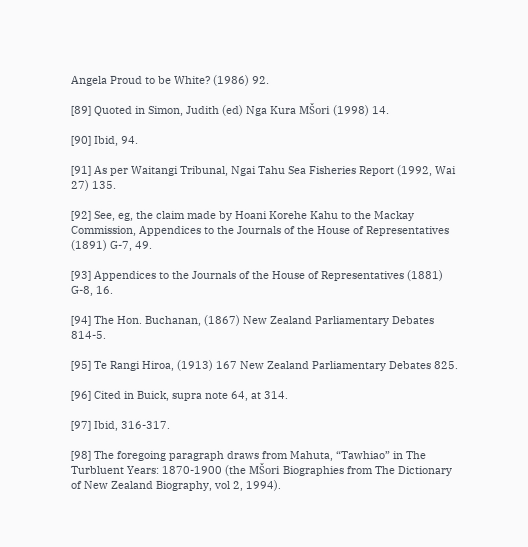Angela Proud to be White? (1986) 92.

[89] Quoted in Simon, Judith (ed) Nga Kura MŠori (1998) 14.

[90] Ibid, 94.

[91] As per Waitangi Tribunal, Ngai Tahu Sea Fisheries Report (1992, Wai 27) 135.

[92] See, eg, the claim made by Hoani Korehe Kahu to the Mackay Commission, Appendices to the Journals of the House of Representatives (1891) G-7, 49.

[93] Appendices to the Journals of the House of Representatives (1881) G-8, 16.

[94] The Hon. Buchanan, (1867) New Zealand Parliamentary Debates 814-5.

[95] Te Rangi Hiroa, (1913) 167 New Zealand Parliamentary Debates 825.

[96] Cited in Buick, supra note 64, at 314.

[97] Ibid, 316-317.

[98] The foregoing paragraph draws from Mahuta, “Tawhiao” in The Turbluent Years: 1870-1900 (the MŠori Biographies from The Dictionary of New Zealand Biography, vol 2, 1994).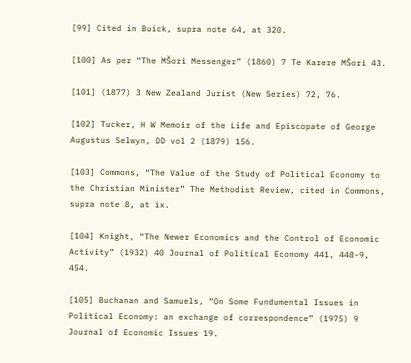[99] Cited in Buick, supra note 64, at 320.

[100] As per “The MŠori Messenger” (1860) 7 Te Karere MŠori 43.

[101] (1877) 3 New Zealand Jurist (New Series) 72, 76.

[102] Tucker, H W Memoir of the Life and Episcopate of George Augustus Selwyn, DD vol 2 (1879) 156.

[103] Commons, “The Value of the Study of Political Economy to the Christian Minister” The Methodist Review, cited in Commons, supra note 8, at ix.

[104] Knight, “The Newer Economics and the Control of Economic Activity” (1932) 40 Journal of Political Economy 441, 448-9, 454.

[105] Buchanan and Samuels, “On Some Fundumental Issues in Political Economy: an exchange of correspondence” (1975) 9 Journal of Economic Issues 19.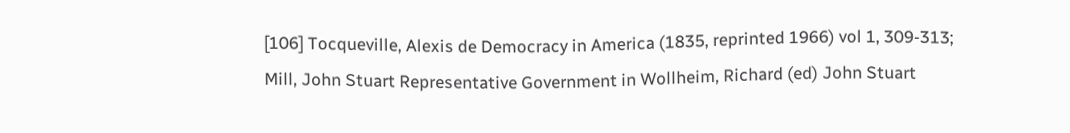[106] Tocqueville, Alexis de Democracy in America (1835, reprinted 1966) vol 1, 309-313; Mill, John Stuart Representative Government in Wollheim, Richard (ed) John Stuart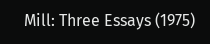Mill: Three Essays (1975)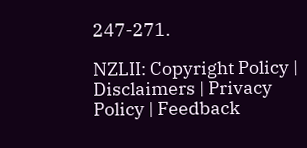247-271.

NZLII: Copyright Policy | Disclaimers | Privacy Policy | Feedback